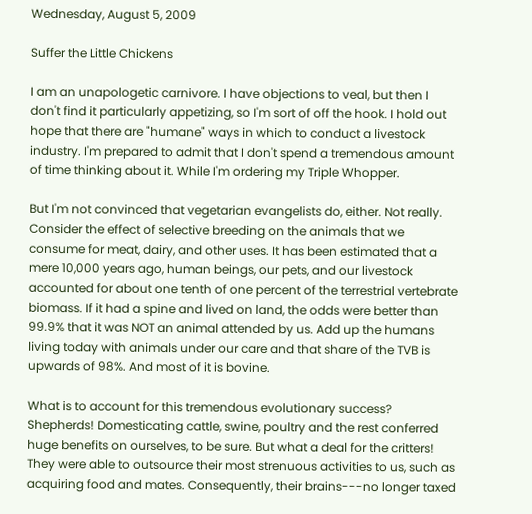Wednesday, August 5, 2009

Suffer the Little Chickens

I am an unapologetic carnivore. I have objections to veal, but then I don't find it particularly appetizing, so I'm sort of off the hook. I hold out hope that there are "humane" ways in which to conduct a livestock industry. I'm prepared to admit that I don't spend a tremendous amount of time thinking about it. While I'm ordering my Triple Whopper.

But I'm not convinced that vegetarian evangelists do, either. Not really. Consider the effect of selective breeding on the animals that we consume for meat, dairy, and other uses. It has been estimated that a mere 10,000 years ago, human beings, our pets, and our livestock accounted for about one tenth of one percent of the terrestrial vertebrate biomass. If it had a spine and lived on land, the odds were better than 99.9% that it was NOT an animal attended by us. Add up the humans living today with animals under our care and that share of the TVB is upwards of 98%. And most of it is bovine.

What is to account for this tremendous evolutionary success? Shepherds! Domesticating cattle, swine, poultry and the rest conferred huge benefits on ourselves, to be sure. But what a deal for the critters! They were able to outsource their most strenuous activities to us, such as acquiring food and mates. Consequently, their brains---no longer taxed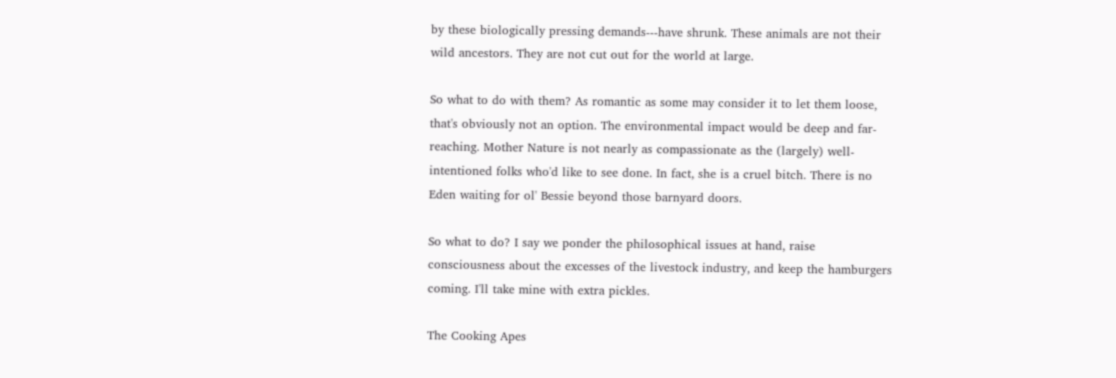by these biologically pressing demands---have shrunk. These animals are not their wild ancestors. They are not cut out for the world at large.

So what to do with them? As romantic as some may consider it to let them loose, that's obviously not an option. The environmental impact would be deep and far-reaching. Mother Nature is not nearly as compassionate as the (largely) well-intentioned folks who'd like to see done. In fact, she is a cruel bitch. There is no Eden waiting for ol' Bessie beyond those barnyard doors.

So what to do? I say we ponder the philosophical issues at hand, raise consciousness about the excesses of the livestock industry, and keep the hamburgers coming. I'll take mine with extra pickles.

The Cooking Apes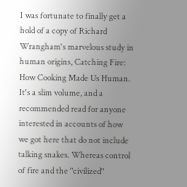I was fortunate to finally get a hold of a copy of Richard Wrangham's marvelous study in human origins, Catching Fire: How Cooking Made Us Human. It's a slim volume, and a recommended read for anyone interested in accounts of how we got here that do not include talking snakes. Whereas control of fire and the "civilized"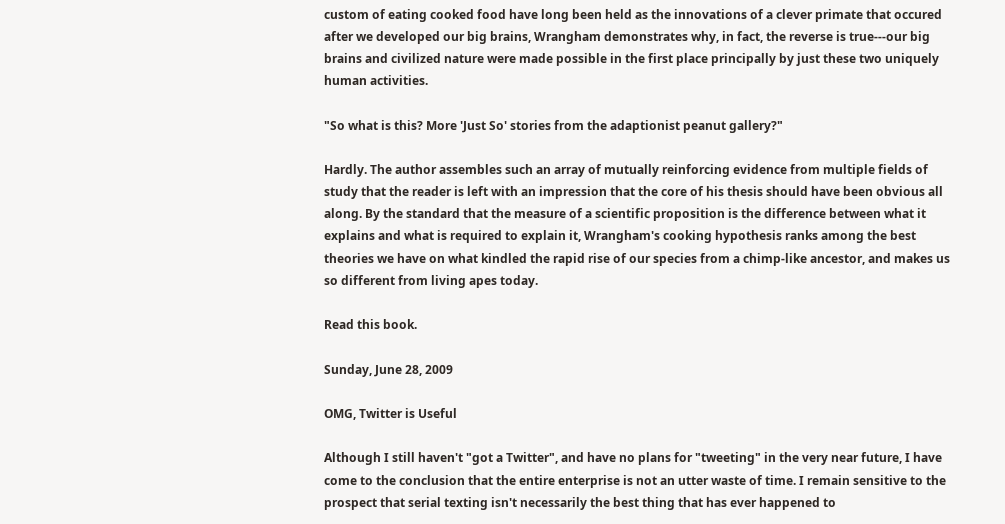custom of eating cooked food have long been held as the innovations of a clever primate that occured after we developed our big brains, Wrangham demonstrates why, in fact, the reverse is true---our big brains and civilized nature were made possible in the first place principally by just these two uniquely human activities.

"So what is this? More 'Just So' stories from the adaptionist peanut gallery?"

Hardly. The author assembles such an array of mutually reinforcing evidence from multiple fields of study that the reader is left with an impression that the core of his thesis should have been obvious all along. By the standard that the measure of a scientific proposition is the difference between what it explains and what is required to explain it, Wrangham's cooking hypothesis ranks among the best theories we have on what kindled the rapid rise of our species from a chimp-like ancestor, and makes us so different from living apes today.

Read this book.

Sunday, June 28, 2009

OMG, Twitter is Useful

Although I still haven't "got a Twitter", and have no plans for "tweeting" in the very near future, I have come to the conclusion that the entire enterprise is not an utter waste of time. I remain sensitive to the prospect that serial texting isn't necessarily the best thing that has ever happened to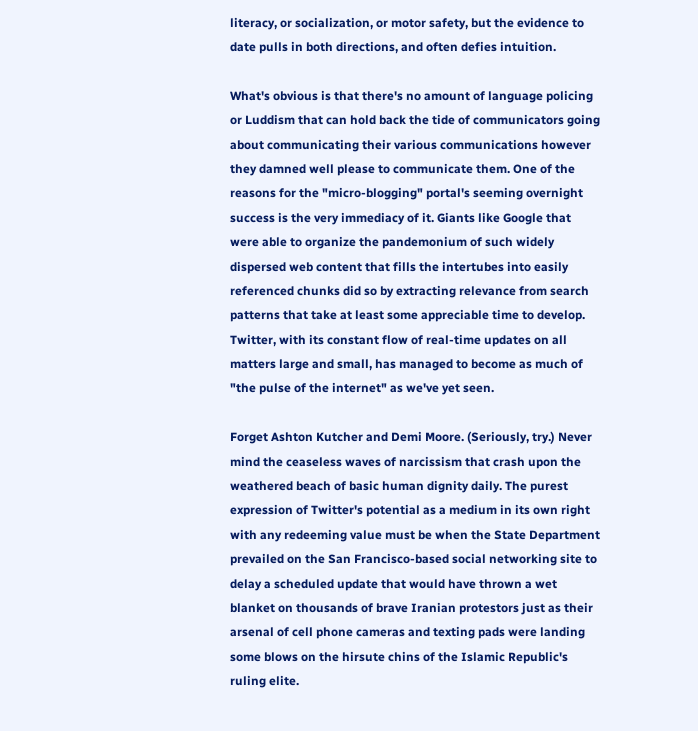literacy, or socialization, or motor safety, but the evidence to date pulls in both directions, and often defies intuition.

What's obvious is that there's no amount of language policing or Luddism that can hold back the tide of communicators going about communicating their various communications however they damned well please to communicate them. One of the reasons for the "micro-blogging" portal's seeming overnight success is the very immediacy of it. Giants like Google that were able to organize the pandemonium of such widely dispersed web content that fills the intertubes into easily referenced chunks did so by extracting relevance from search patterns that take at least some appreciable time to develop. Twitter, with its constant flow of real-time updates on all matters large and small, has managed to become as much of "the pulse of the internet" as we've yet seen.

Forget Ashton Kutcher and Demi Moore. (Seriously, try.) Never mind the ceaseless waves of narcissism that crash upon the weathered beach of basic human dignity daily. The purest expression of Twitter's potential as a medium in its own right with any redeeming value must be when the State Department prevailed on the San Francisco-based social networking site to delay a scheduled update that would have thrown a wet blanket on thousands of brave Iranian protestors just as their arsenal of cell phone cameras and texting pads were landing some blows on the hirsute chins of the Islamic Republic's ruling elite.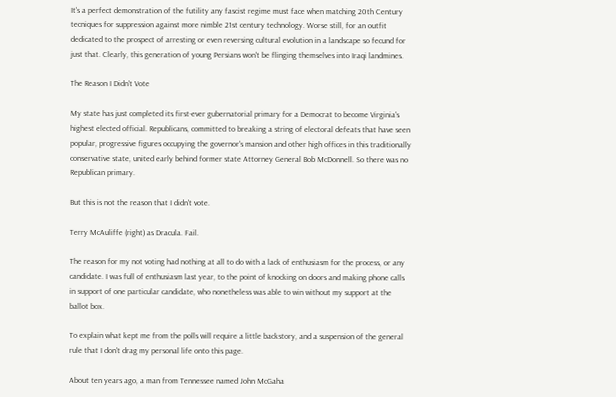It's a perfect demonstration of the futility any fascist regime must face when matching 20th Century tecniques for suppression against more nimble 21st century technology. Worse still, for an outfit dedicated to the prospect of arresting or even reversing cultural evolution in a landscape so fecund for just that. Clearly, this generation of young Persians won't be flinging themselves into Iraqi landmines.

The Reason I Didn't Vote

My state has just completed its first-ever gubernatorial primary for a Democrat to become Virginia's highest elected official. Republicans, committed to breaking a string of electoral defeats that have seen popular, progressive figures occupying the governor's mansion and other high offices in this traditionally conservative state, united early behind former state Attorney General Bob McDonnell. So there was no Republican primary.

But this is not the reason that I didn't vote.

Terry McAuliffe (right) as Dracula. Fail.

The reason for my not voting had nothing at all to do with a lack of enthusiasm for the process, or any candidate. I was full of enthusiasm last year, to the point of knocking on doors and making phone calls in support of one particular candidate, who nonetheless was able to win without my support at the ballot box.

To explain what kept me from the polls will require a little backstory, and a suspension of the general rule that I don't drag my personal life onto this page.

About ten years ago, a man from Tennessee named John McGaha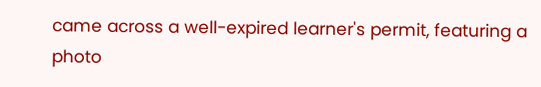came across a well-expired learner's permit, featuring a photo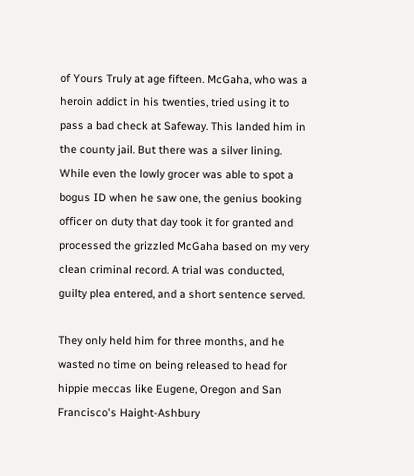of Yours Truly at age fifteen. McGaha, who was a heroin addict in his twenties, tried using it to pass a bad check at Safeway. This landed him in the county jail. But there was a silver lining. While even the lowly grocer was able to spot a bogus ID when he saw one, the genius booking officer on duty that day took it for granted and processed the grizzled McGaha based on my very clean criminal record. A trial was conducted, guilty plea entered, and a short sentence served.

They only held him for three months, and he wasted no time on being released to head for hippie meccas like Eugene, Oregon and San Francisco's Haight-Ashbury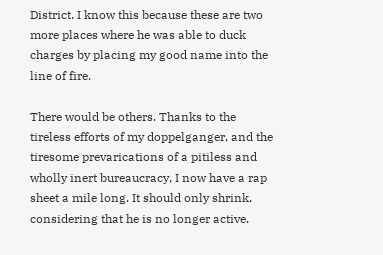District. I know this because these are two more places where he was able to duck charges by placing my good name into the line of fire.

There would be others. Thanks to the tireless efforts of my doppelganger, and the tiresome prevarications of a pitiless and wholly inert bureaucracy, I now have a rap sheet a mile long. It should only shrink, considering that he is no longer active.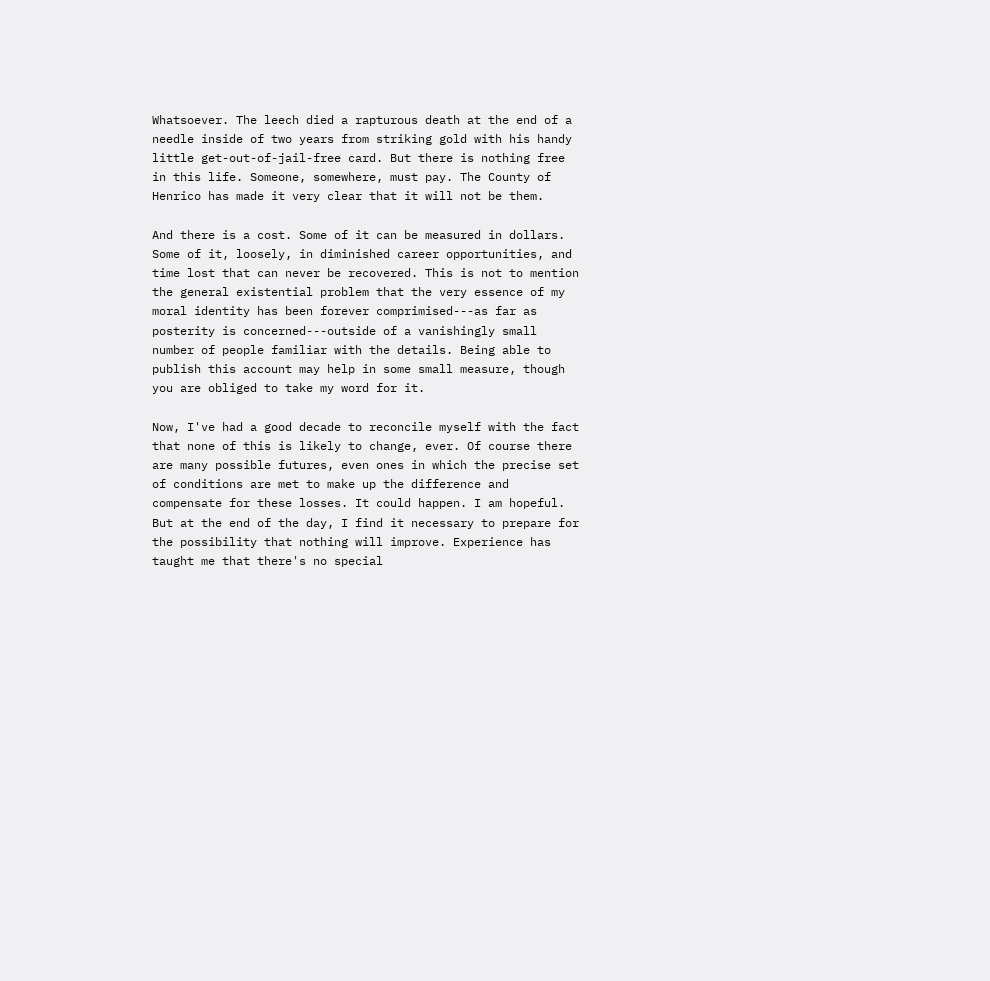Whatsoever. The leech died a rapturous death at the end of a needle inside of two years from striking gold with his handy little get-out-of-jail-free card. But there is nothing free in this life. Someone, somewhere, must pay. The County of Henrico has made it very clear that it will not be them.

And there is a cost. Some of it can be measured in dollars. Some of it, loosely, in diminished career opportunities, and time lost that can never be recovered. This is not to mention the general existential problem that the very essence of my moral identity has been forever comprimised---as far as posterity is concerned---outside of a vanishingly small number of people familiar with the details. Being able to publish this account may help in some small measure, though you are obliged to take my word for it.

Now, I've had a good decade to reconcile myself with the fact that none of this is likely to change, ever. Of course there are many possible futures, even ones in which the precise set of conditions are met to make up the difference and compensate for these losses. It could happen. I am hopeful. But at the end of the day, I find it necessary to prepare for the possibility that nothing will improve. Experience has taught me that there's no special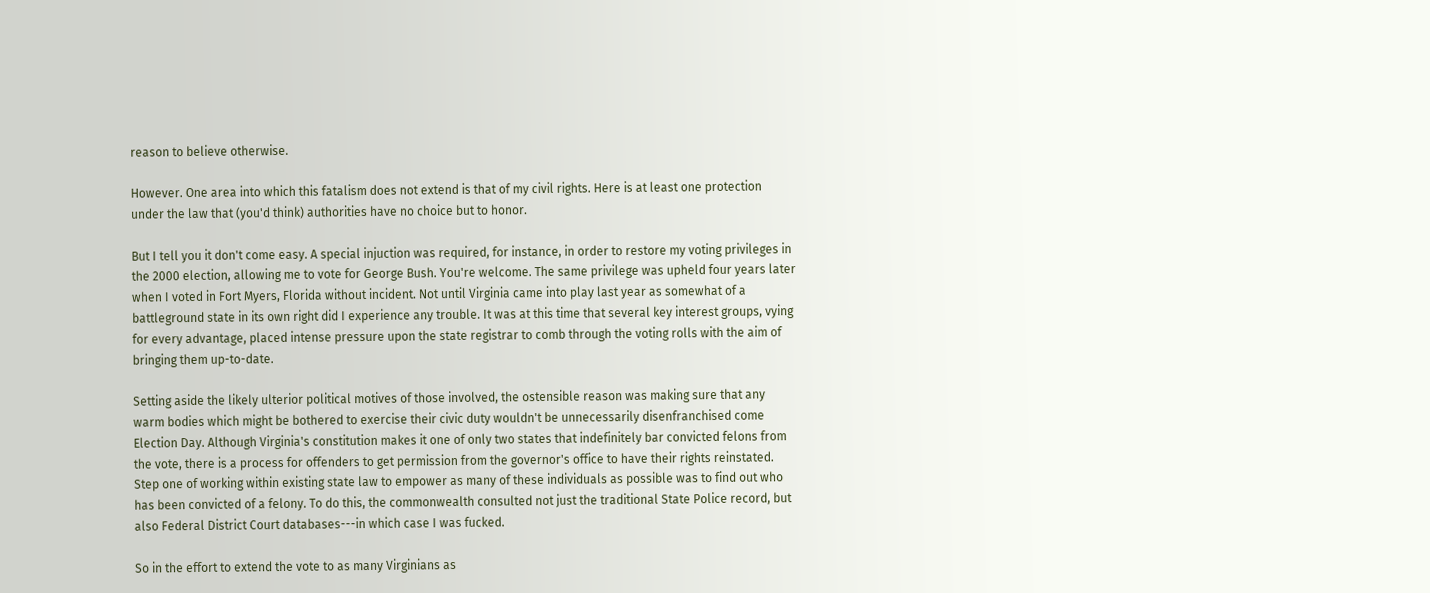reason to believe otherwise.

However. One area into which this fatalism does not extend is that of my civil rights. Here is at least one protection under the law that (you'd think) authorities have no choice but to honor.

But I tell you it don't come easy. A special injuction was required, for instance, in order to restore my voting privileges in the 2000 election, allowing me to vote for George Bush. You're welcome. The same privilege was upheld four years later when I voted in Fort Myers, Florida without incident. Not until Virginia came into play last year as somewhat of a battleground state in its own right did I experience any trouble. It was at this time that several key interest groups, vying for every advantage, placed intense pressure upon the state registrar to comb through the voting rolls with the aim of bringing them up-to-date.

Setting aside the likely ulterior political motives of those involved, the ostensible reason was making sure that any warm bodies which might be bothered to exercise their civic duty wouldn't be unnecessarily disenfranchised come Election Day. Although Virginia's constitution makes it one of only two states that indefinitely bar convicted felons from the vote, there is a process for offenders to get permission from the governor's office to have their rights reinstated. Step one of working within existing state law to empower as many of these individuals as possible was to find out who has been convicted of a felony. To do this, the commonwealth consulted not just the traditional State Police record, but also Federal District Court databases---in which case I was fucked.

So in the effort to extend the vote to as many Virginians as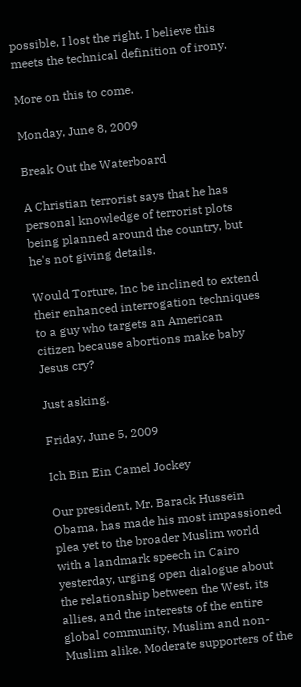possible, I lost the right. I believe this meets the technical definition of irony.

More on this to come.

Monday, June 8, 2009

Break Out the Waterboard

A Christian terrorist says that he has personal knowledge of terrorist plots being planned around the country, but he's not giving details.

Would Torture, Inc be inclined to extend their enhanced interrogation techniques to a guy who targets an American citizen because abortions make baby Jesus cry?

Just asking.

Friday, June 5, 2009

Ich Bin Ein Camel Jockey

Our president, Mr. Barack Hussein Obama, has made his most impassioned plea yet to the broader Muslim world with a landmark speech in Cairo yesterday, urging open dialogue about the relationship between the West, its allies, and the interests of the entire global community, Muslim and non-Muslim alike. Moderate supporters of the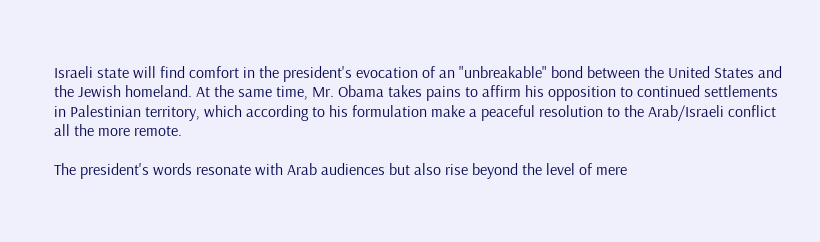Israeli state will find comfort in the president's evocation of an "unbreakable" bond between the United States and the Jewish homeland. At the same time, Mr. Obama takes pains to affirm his opposition to continued settlements in Palestinian territory, which according to his formulation make a peaceful resolution to the Arab/Israeli conflict all the more remote.

The president's words resonate with Arab audiences but also rise beyond the level of mere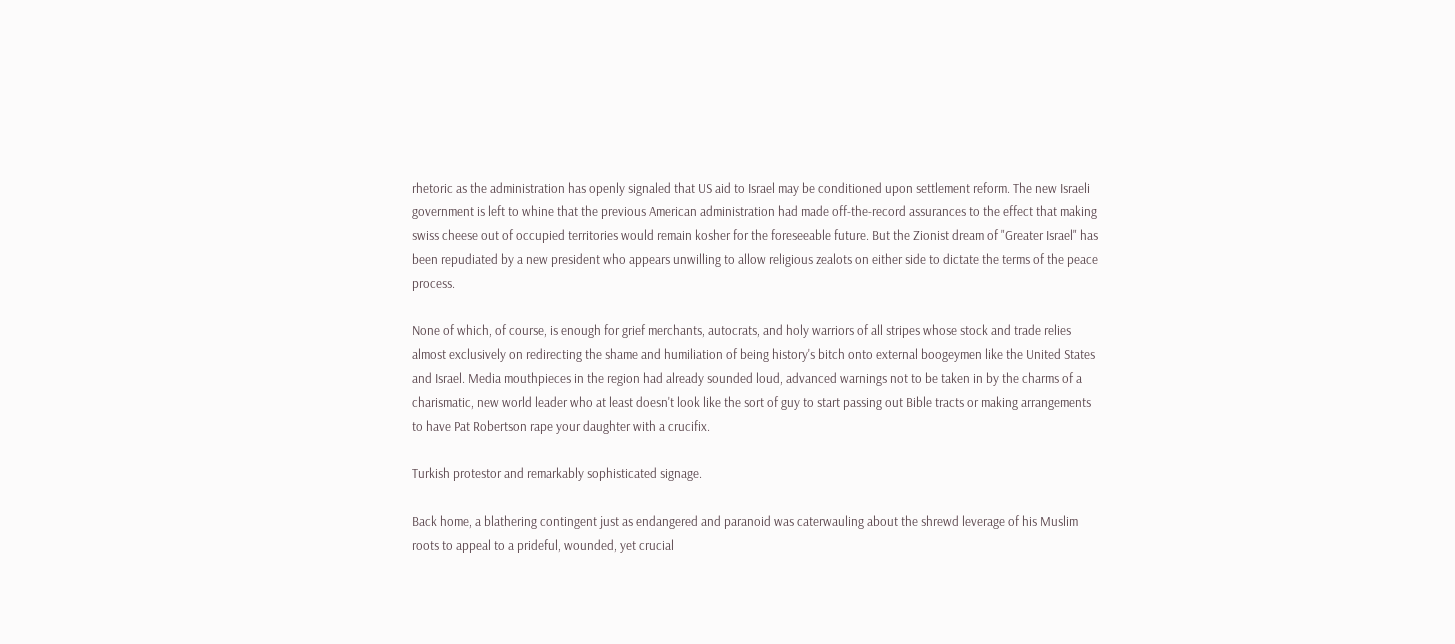rhetoric as the administration has openly signaled that US aid to Israel may be conditioned upon settlement reform. The new Israeli government is left to whine that the previous American administration had made off-the-record assurances to the effect that making swiss cheese out of occupied territories would remain kosher for the foreseeable future. But the Zionist dream of "Greater Israel" has been repudiated by a new president who appears unwilling to allow religious zealots on either side to dictate the terms of the peace process.

None of which, of course, is enough for grief merchants, autocrats, and holy warriors of all stripes whose stock and trade relies almost exclusively on redirecting the shame and humiliation of being history's bitch onto external boogeymen like the United States and Israel. Media mouthpieces in the region had already sounded loud, advanced warnings not to be taken in by the charms of a charismatic, new world leader who at least doesn't look like the sort of guy to start passing out Bible tracts or making arrangements to have Pat Robertson rape your daughter with a crucifix.

Turkish protestor and remarkably sophisticated signage.

Back home, a blathering contingent just as endangered and paranoid was caterwauling about the shrewd leverage of his Muslim roots to appeal to a prideful, wounded, yet crucial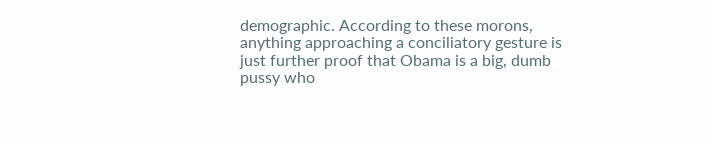demographic. According to these morons, anything approaching a conciliatory gesture is just further proof that Obama is a big, dumb pussy who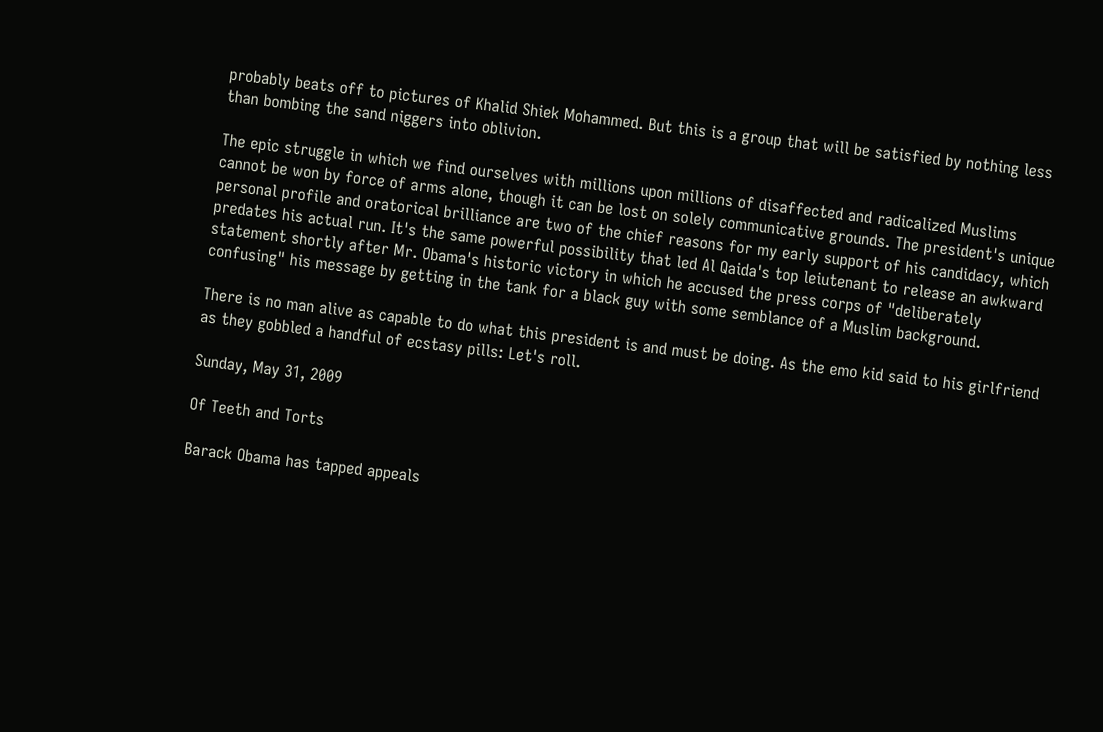probably beats off to pictures of Khalid Shiek Mohammed. But this is a group that will be satisfied by nothing less than bombing the sand niggers into oblivion.

The epic struggle in which we find ourselves with millions upon millions of disaffected and radicalized Muslims cannot be won by force of arms alone, though it can be lost on solely communicative grounds. The president's unique personal profile and oratorical brilliance are two of the chief reasons for my early support of his candidacy, which predates his actual run. It's the same powerful possibility that led Al Qaida's top leiutenant to release an awkward statement shortly after Mr. Obama's historic victory in which he accused the press corps of "deliberately confusing" his message by getting in the tank for a black guy with some semblance of a Muslim background.

There is no man alive as capable to do what this president is and must be doing. As the emo kid said to his girlfriend as they gobbled a handful of ecstasy pills: Let's roll.

Sunday, May 31, 2009

Of Teeth and Torts

Barack Obama has tapped appeals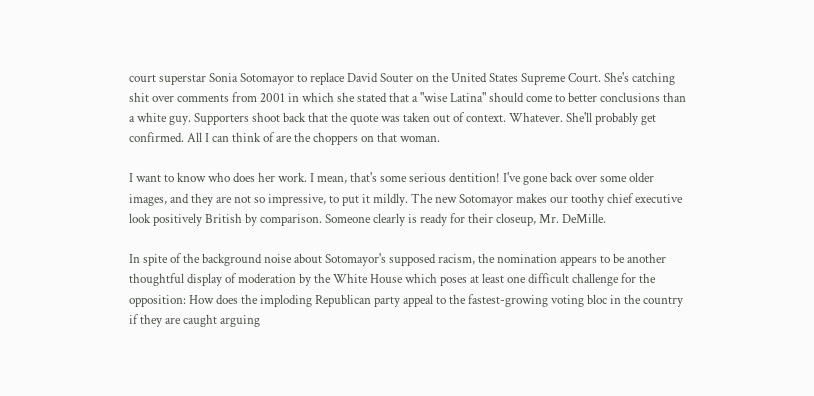court superstar Sonia Sotomayor to replace David Souter on the United States Supreme Court. She's catching shit over comments from 2001 in which she stated that a "wise Latina" should come to better conclusions than a white guy. Supporters shoot back that the quote was taken out of context. Whatever. She'll probably get confirmed. All I can think of are the choppers on that woman.

I want to know who does her work. I mean, that's some serious dentition! I've gone back over some older images, and they are not so impressive, to put it mildly. The new Sotomayor makes our toothy chief executive look positively British by comparison. Someone clearly is ready for their closeup, Mr. DeMille.

In spite of the background noise about Sotomayor's supposed racism, the nomination appears to be another thoughtful display of moderation by the White House which poses at least one difficult challenge for the opposition: How does the imploding Republican party appeal to the fastest-growing voting bloc in the country if they are caught arguing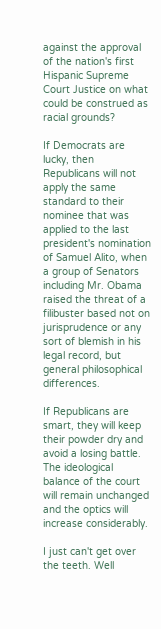against the approval of the nation's first Hispanic Supreme Court Justice on what could be construed as racial grounds?

If Democrats are lucky, then Republicans will not apply the same standard to their nominee that was applied to the last president's nomination of Samuel Alito, when a group of Senators including Mr. Obama raised the threat of a filibuster based not on jurisprudence or any sort of blemish in his legal record, but general philosophical differences.

If Republicans are smart, they will keep their powder dry and avoid a losing battle. The ideological balance of the court will remain unchanged and the optics will increase considerably.

I just can't get over the teeth. Well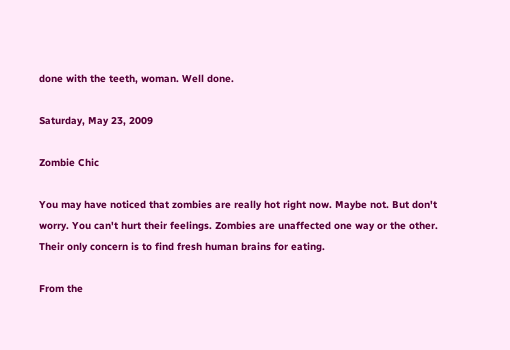done with the teeth, woman. Well done.

Saturday, May 23, 2009

Zombie Chic

You may have noticed that zombies are really hot right now. Maybe not. But don't worry. You can't hurt their feelings. Zombies are unaffected one way or the other. Their only concern is to find fresh human brains for eating.

From the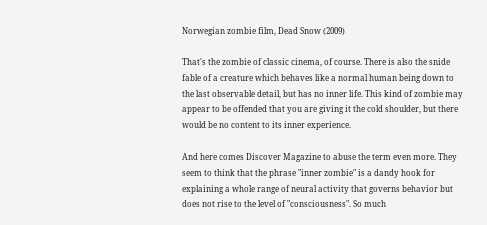Norwegian zombie film, Dead Snow (2009)

That's the zombie of classic cinema, of course. There is also the snide fable of a creature which behaves like a normal human being down to the last observable detail, but has no inner life. This kind of zombie may appear to be offended that you are giving it the cold shoulder, but there would be no content to its inner experience.

And here comes Discover Magazine to abuse the term even more. They seem to think that the phrase "inner zombie" is a dandy hook for explaining a whole range of neural activity that governs behavior but does not rise to the level of "consciousness". So much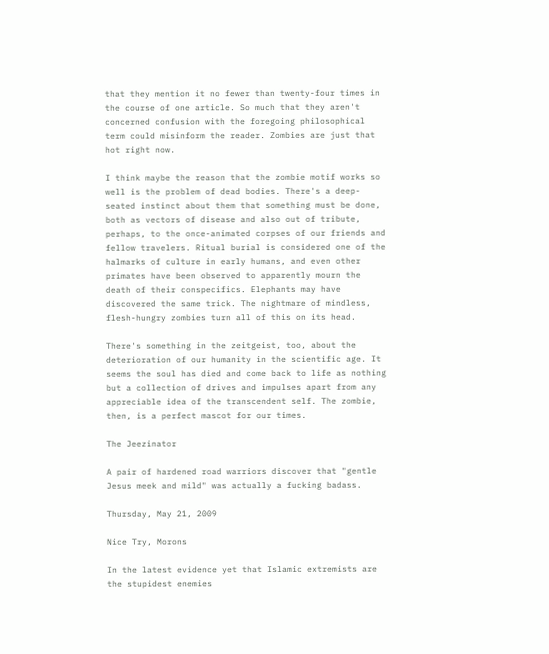that they mention it no fewer than twenty-four times in the course of one article. So much that they aren't concerned confusion with the foregoing philosophical term could misinform the reader. Zombies are just that hot right now.

I think maybe the reason that the zombie motif works so well is the problem of dead bodies. There's a deep-seated instinct about them that something must be done, both as vectors of disease and also out of tribute, perhaps, to the once-animated corpses of our friends and fellow travelers. Ritual burial is considered one of the halmarks of culture in early humans, and even other primates have been observed to apparently mourn the death of their conspecifics. Elephants may have discovered the same trick. The nightmare of mindless, flesh-hungry zombies turn all of this on its head.

There's something in the zeitgeist, too, about the deterioration of our humanity in the scientific age. It seems the soul has died and come back to life as nothing but a collection of drives and impulses apart from any appreciable idea of the transcendent self. The zombie, then, is a perfect mascot for our times.

The Jeezinator

A pair of hardened road warriors discover that "gentle Jesus meek and mild" was actually a fucking badass.

Thursday, May 21, 2009

Nice Try, Morons

In the latest evidence yet that Islamic extremists are the stupidest enemies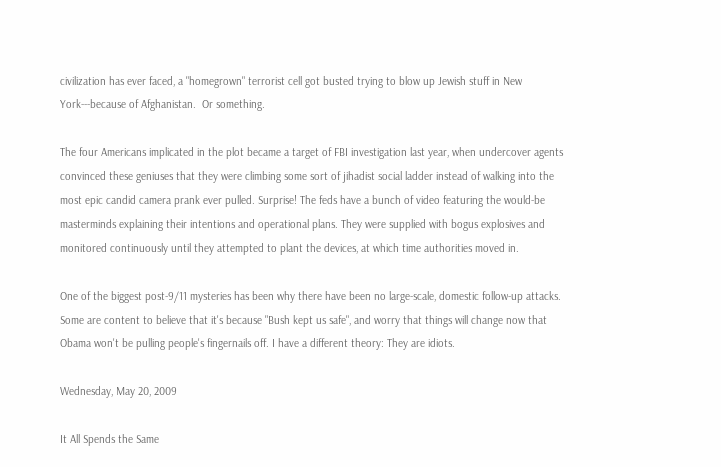civilization has ever faced, a "homegrown" terrorist cell got busted trying to blow up Jewish stuff in New York---because of Afghanistan.  Or something.

The four Americans implicated in the plot became a target of FBI investigation last year, when undercover agents convinced these geniuses that they were climbing some sort of jihadist social ladder instead of walking into the most epic candid camera prank ever pulled. Surprise! The feds have a bunch of video featuring the would-be masterminds explaining their intentions and operational plans. They were supplied with bogus explosives and monitored continuously until they attempted to plant the devices, at which time authorities moved in.

One of the biggest post-9/11 mysteries has been why there have been no large-scale, domestic follow-up attacks. Some are content to believe that it's because "Bush kept us safe", and worry that things will change now that Obama won't be pulling people's fingernails off. I have a different theory: They are idiots.

Wednesday, May 20, 2009

It All Spends the Same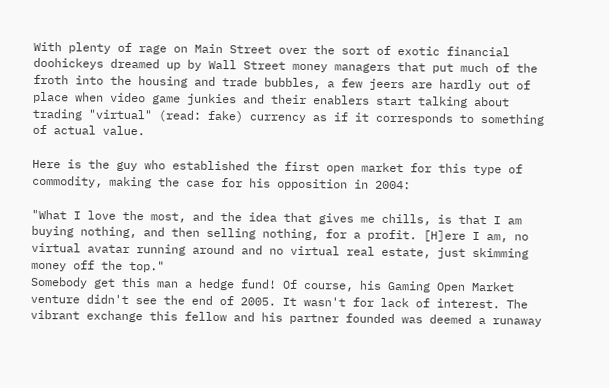With plenty of rage on Main Street over the sort of exotic financial doohickeys dreamed up by Wall Street money managers that put much of the froth into the housing and trade bubbles, a few jeers are hardly out of place when video game junkies and their enablers start talking about trading "virtual" (read: fake) currency as if it corresponds to something of actual value.

Here is the guy who established the first open market for this type of commodity, making the case for his opposition in 2004:

"What I love the most, and the idea that gives me chills, is that I am buying nothing, and then selling nothing, for a profit. [H]ere I am, no virtual avatar running around and no virtual real estate, just skimming money off the top."
Somebody get this man a hedge fund! Of course, his Gaming Open Market venture didn't see the end of 2005. It wasn't for lack of interest. The vibrant exchange this fellow and his partner founded was deemed a runaway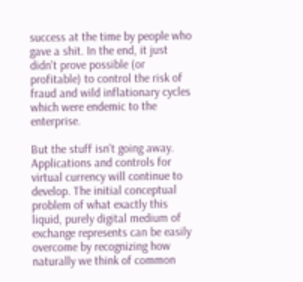success at the time by people who gave a shit. In the end, it just didn't prove possible (or profitable) to control the risk of fraud and wild inflationary cycles which were endemic to the enterprise.

But the stuff isn't going away. Applications and controls for virtual currency will continue to develop. The initial conceptual problem of what exactly this liquid, purely digital medium of exchange represents can be easily overcome by recognizing how naturally we think of common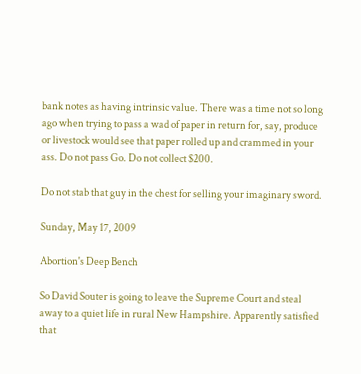bank notes as having intrinsic value. There was a time not so long ago when trying to pass a wad of paper in return for, say, produce or livestock would see that paper rolled up and crammed in your ass. Do not pass Go. Do not collect $200.

Do not stab that guy in the chest for selling your imaginary sword.

Sunday, May 17, 2009

Abortion's Deep Bench

So David Souter is going to leave the Supreme Court and steal away to a quiet life in rural New Hampshire. Apparently satisfied that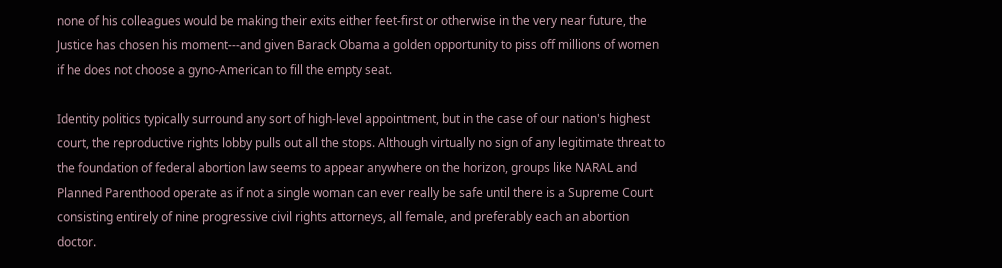none of his colleagues would be making their exits either feet-first or otherwise in the very near future, the Justice has chosen his moment---and given Barack Obama a golden opportunity to piss off millions of women if he does not choose a gyno-American to fill the empty seat.

Identity politics typically surround any sort of high-level appointment, but in the case of our nation's highest court, the reproductive rights lobby pulls out all the stops. Although virtually no sign of any legitimate threat to the foundation of federal abortion law seems to appear anywhere on the horizon, groups like NARAL and Planned Parenthood operate as if not a single woman can ever really be safe until there is a Supreme Court consisting entirely of nine progressive civil rights attorneys, all female, and preferably each an abortion doctor.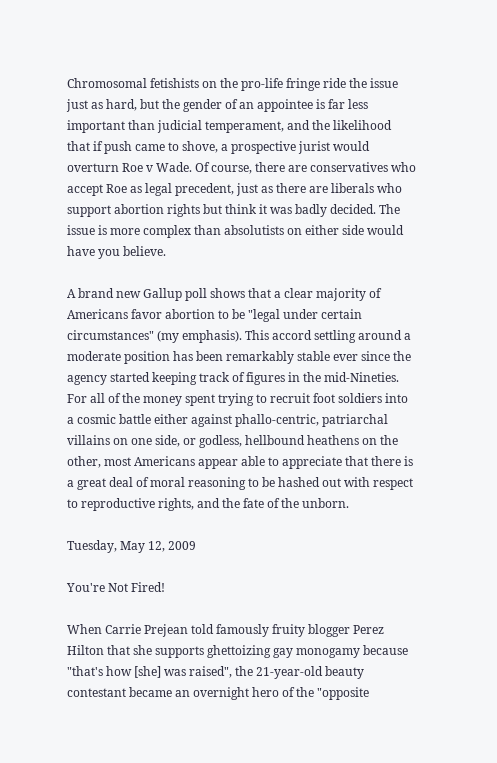Chromosomal fetishists on the pro-life fringe ride the issue just as hard, but the gender of an appointee is far less important than judicial temperament, and the likelihood that if push came to shove, a prospective jurist would overturn Roe v Wade. Of course, there are conservatives who accept Roe as legal precedent, just as there are liberals who support abortion rights but think it was badly decided. The issue is more complex than absolutists on either side would have you believe.

A brand new Gallup poll shows that a clear majority of Americans favor abortion to be "legal under certain circumstances" (my emphasis). This accord settling around a moderate position has been remarkably stable ever since the agency started keeping track of figures in the mid-Nineties. For all of the money spent trying to recruit foot soldiers into a cosmic battle either against phallo-centric, patriarchal villains on one side, or godless, hellbound heathens on the other, most Americans appear able to appreciate that there is a great deal of moral reasoning to be hashed out with respect to reproductive rights, and the fate of the unborn.

Tuesday, May 12, 2009

You're Not Fired!

When Carrie Prejean told famously fruity blogger Perez Hilton that she supports ghettoizing gay monogamy because "that's how [she] was raised", the 21-year-old beauty contestant became an overnight hero of the "opposite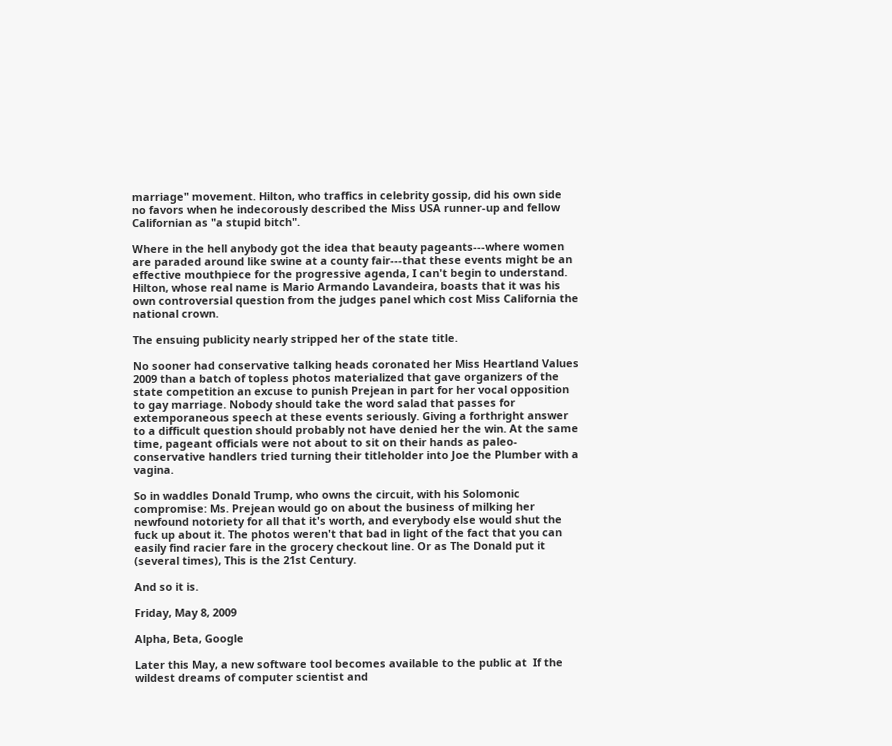marriage" movement. Hilton, who traffics in celebrity gossip, did his own side no favors when he indecorously described the Miss USA runner-up and fellow Californian as "a stupid bitch".

Where in the hell anybody got the idea that beauty pageants---where women are paraded around like swine at a county fair---that these events might be an effective mouthpiece for the progressive agenda, I can't begin to understand. Hilton, whose real name is Mario Armando Lavandeira, boasts that it was his own controversial question from the judges panel which cost Miss California the national crown.

The ensuing publicity nearly stripped her of the state title.

No sooner had conservative talking heads coronated her Miss Heartland Values 2009 than a batch of topless photos materialized that gave organizers of the state competition an excuse to punish Prejean in part for her vocal opposition to gay marriage. Nobody should take the word salad that passes for extemporaneous speech at these events seriously. Giving a forthright answer to a difficult question should probably not have denied her the win. At the same time, pageant officials were not about to sit on their hands as paleo-conservative handlers tried turning their titleholder into Joe the Plumber with a vagina.

So in waddles Donald Trump, who owns the circuit, with his Solomonic compromise: Ms. Prejean would go on about the business of milking her newfound notoriety for all that it's worth, and everybody else would shut the fuck up about it. The photos weren't that bad in light of the fact that you can easily find racier fare in the grocery checkout line. Or as The Donald put it (several times), This is the 21st Century.

And so it is.

Friday, May 8, 2009

Alpha, Beta, Google

Later this May, a new software tool becomes available to the public at  If the wildest dreams of computer scientist and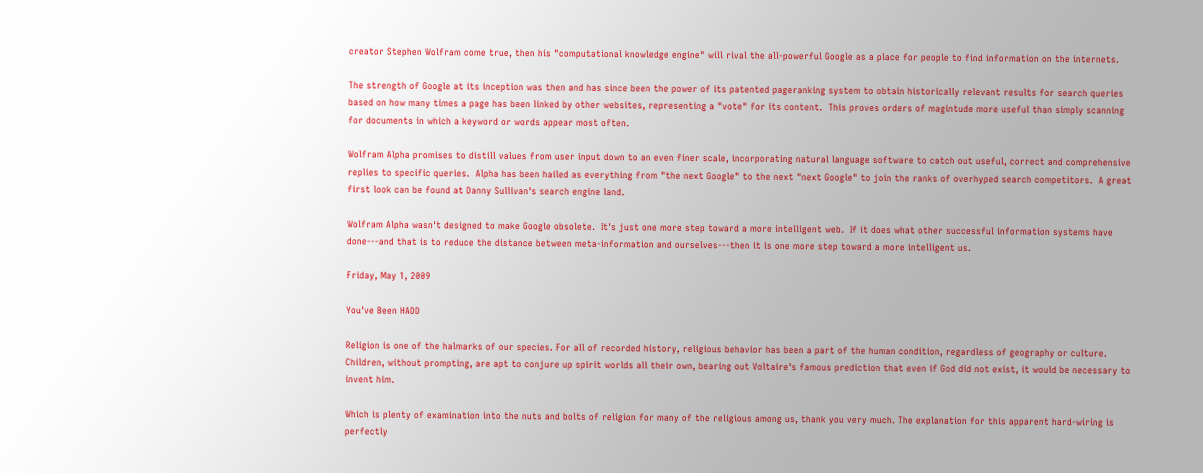creator Stephen Wolfram come true, then his "computational knowledge engine" will rival the all-powerful Google as a place for people to find information on the internets.

The strength of Google at its inception was then and has since been the power of its patented pageranking system to obtain historically relevant results for search queries based on how many times a page has been linked by other websites, representing a "vote" for its content.  This proves orders of magintude more useful than simply scanning for documents in which a keyword or words appear most often.

Wolfram Alpha promises to distill values from user input down to an even finer scale, incorporating natural language software to catch out useful, correct and comprehensive replies to specific queries.  Alpha has been hailed as everything from "the next Google" to the next "next Google" to join the ranks of overhyped search competitors.  A great first look can be found at Danny Sullivan's search engine land.

Wolfram Alpha wasn't designed to make Google obsolete.  It's just one more step toward a more intelligent web.  If it does what other successful information systems have done---and that is to reduce the distance between meta-information and ourselves---then it is one more step toward a more intelligent us.

Friday, May 1, 2009

You've Been HADD

Religion is one of the halmarks of our species. For all of recorded history, religious behavior has been a part of the human condition, regardless of geography or culture. Children, without prompting, are apt to conjure up spirit worlds all their own, bearing out Voltaire's famous prediction that even if God did not exist, it would be necessary to invent him.

Which is plenty of examination into the nuts and bolts of religion for many of the religious among us, thank you very much. The explanation for this apparent hard-wiring is perfectly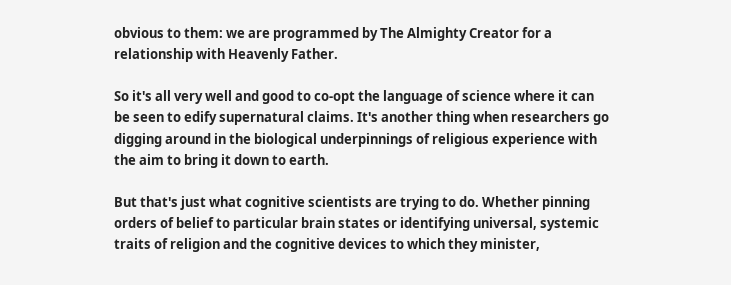obvious to them: we are programmed by The Almighty Creator for a relationship with Heavenly Father.

So it's all very well and good to co-opt the language of science where it can be seen to edify supernatural claims. It's another thing when researchers go digging around in the biological underpinnings of religious experience with the aim to bring it down to earth.

But that's just what cognitive scientists are trying to do. Whether pinning orders of belief to particular brain states or identifying universal, systemic traits of religion and the cognitive devices to which they minister,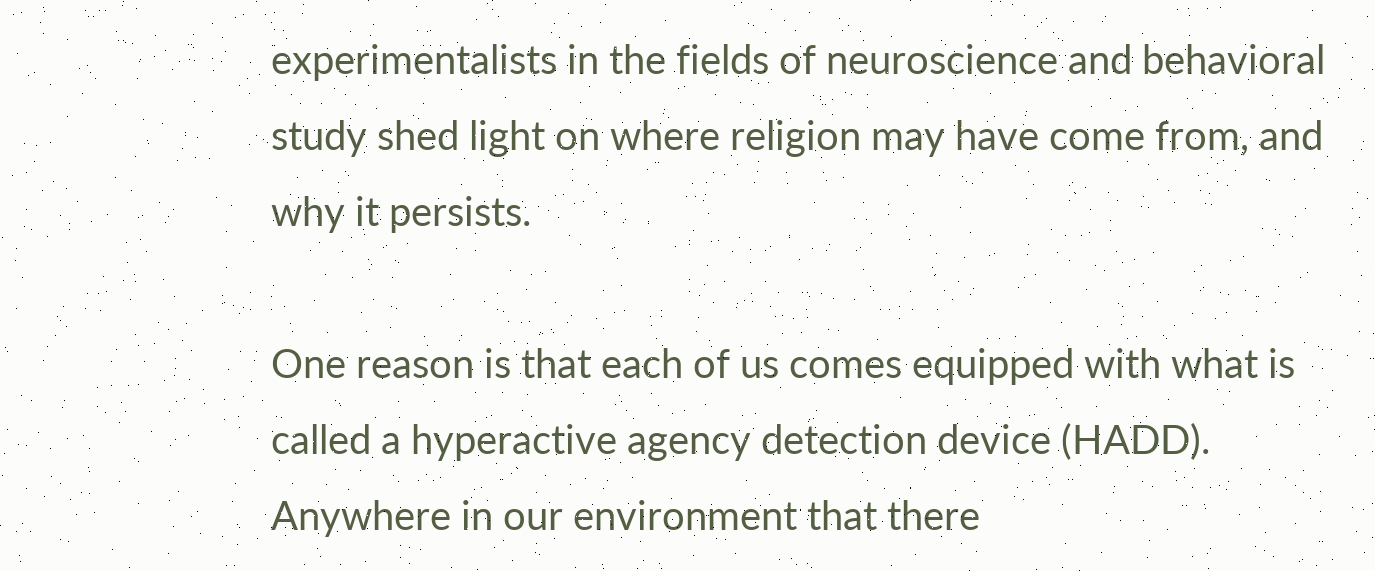experimentalists in the fields of neuroscience and behavioral study shed light on where religion may have come from, and why it persists.

One reason is that each of us comes equipped with what is called a hyperactive agency detection device (HADD). Anywhere in our environment that there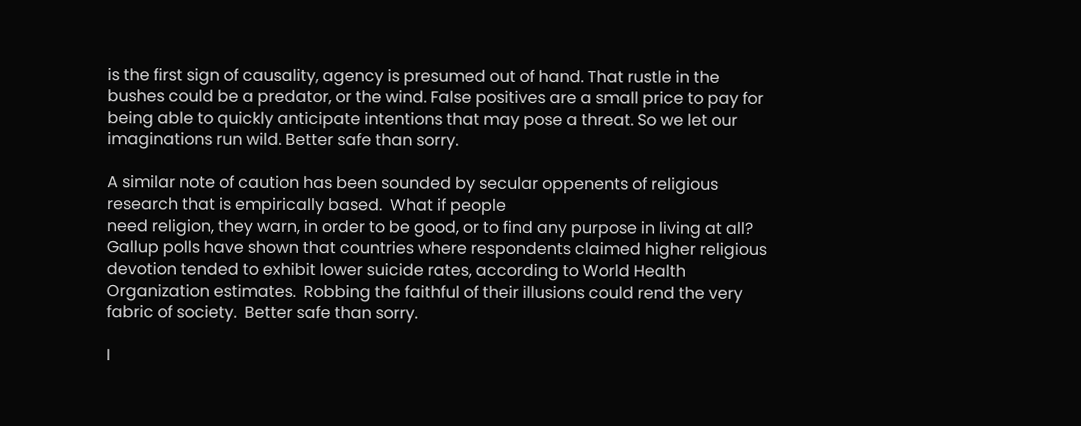is the first sign of causality, agency is presumed out of hand. That rustle in the bushes could be a predator, or the wind. False positives are a small price to pay for being able to quickly anticipate intentions that may pose a threat. So we let our imaginations run wild. Better safe than sorry.

A similar note of caution has been sounded by secular oppenents of religious research that is empirically based.  What if people
need religion, they warn, in order to be good, or to find any purpose in living at all?  Gallup polls have shown that countries where respondents claimed higher religious devotion tended to exhibit lower suicide rates, according to World Health Organization estimates.  Robbing the faithful of their illusions could rend the very fabric of society.  Better safe than sorry.

I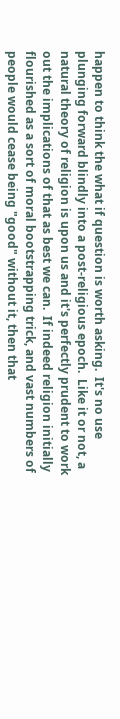happen to think the what if question is worth asking.  It's no use plunging forward blindly into a post-religious epoch.  Like it or not, a natural theory of religion is upon us and it's perfectly prudent to work out the implications of that as best we can.  If indeed religion initially flourished as a sort of moral bootstrapping trick, and vast numbers of people would cease being "good" without it, then that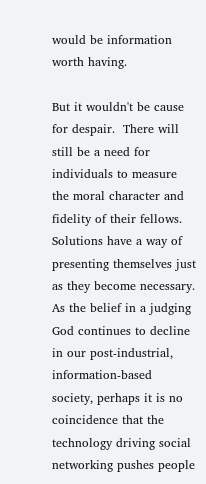would be information worth having.

But it wouldn't be cause for despair.  There will still be a need for individuals to measure the moral character and fidelity of their fellows. Solutions have a way of presenting themselves just as they become necessary. As the belief in a judging God continues to decline in our post-industrial, information-based society, perhaps it is no coincidence that the technology driving social networking pushes people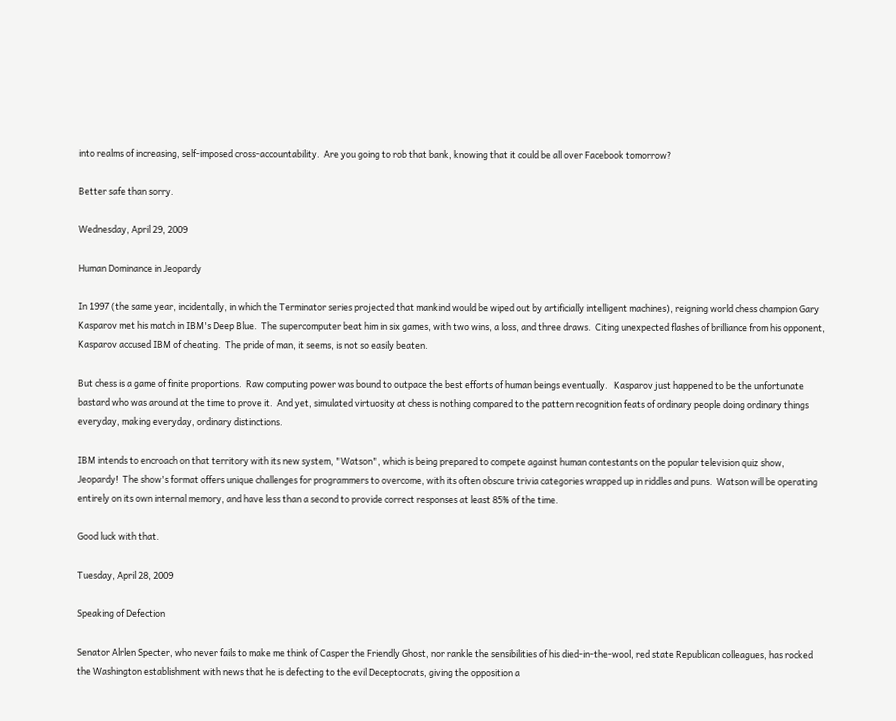into realms of increasing, self-imposed cross-accountability.  Are you going to rob that bank, knowing that it could be all over Facebook tomorrow?

Better safe than sorry.

Wednesday, April 29, 2009

Human Dominance in Jeopardy

In 1997 (the same year, incidentally, in which the Terminator series projected that mankind would be wiped out by artificially intelligent machines), reigning world chess champion Gary Kasparov met his match in IBM's Deep Blue.  The supercomputer beat him in six games, with two wins, a loss, and three draws.  Citing unexpected flashes of brilliance from his opponent, Kasparov accused IBM of cheating.  The pride of man, it seems, is not so easily beaten.

But chess is a game of finite proportions.  Raw computing power was bound to outpace the best efforts of human beings eventually.   Kasparov just happened to be the unfortunate bastard who was around at the time to prove it.  And yet, simulated virtuosity at chess is nothing compared to the pattern recognition feats of ordinary people doing ordinary things everyday, making everyday, ordinary distinctions.

IBM intends to encroach on that territory with its new system, "Watson", which is being prepared to compete against human contestants on the popular television quiz show, Jeopardy!  The show's format offers unique challenges for programmers to overcome, with its often obscure trivia categories wrapped up in riddles and puns.  Watson will be operating entirely on its own internal memory, and have less than a second to provide correct responses at least 85% of the time.

Good luck with that.

Tuesday, April 28, 2009

Speaking of Defection

Senator Alrlen Specter, who never fails to make me think of Casper the Friendly Ghost, nor rankle the sensibilities of his died-in-the-wool, red state Republican colleagues, has rocked the Washington establishment with news that he is defecting to the evil Deceptocrats, giving the opposition a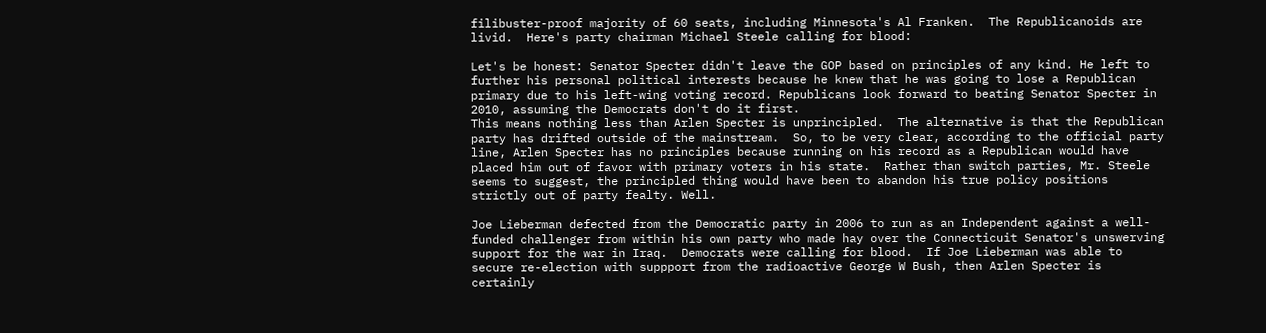filibuster-proof majority of 60 seats, including Minnesota's Al Franken.  The Republicanoids are livid.  Here's party chairman Michael Steele calling for blood:

Let's be honest: Senator Specter didn't leave the GOP based on principles of any kind. He left to further his personal political interests because he knew that he was going to lose a Republican primary due to his left-wing voting record. Republicans look forward to beating Senator Specter in 2010, assuming the Democrats don't do it first.
This means nothing less than Arlen Specter is unprincipled.  The alternative is that the Republican party has drifted outside of the mainstream.  So, to be very clear, according to the official party line, Arlen Specter has no principles because running on his record as a Republican would have placed him out of favor with primary voters in his state.  Rather than switch parties, Mr. Steele seems to suggest, the principled thing would have been to abandon his true policy positions strictly out of party fealty. Well.

Joe Lieberman defected from the Democratic party in 2006 to run as an Independent against a well-funded challenger from within his own party who made hay over the Connecticuit Senator's unswerving support for the war in Iraq.  Democrats were calling for blood.  If Joe Lieberman was able to secure re-election with suppport from the radioactive George W Bush, then Arlen Specter is certainly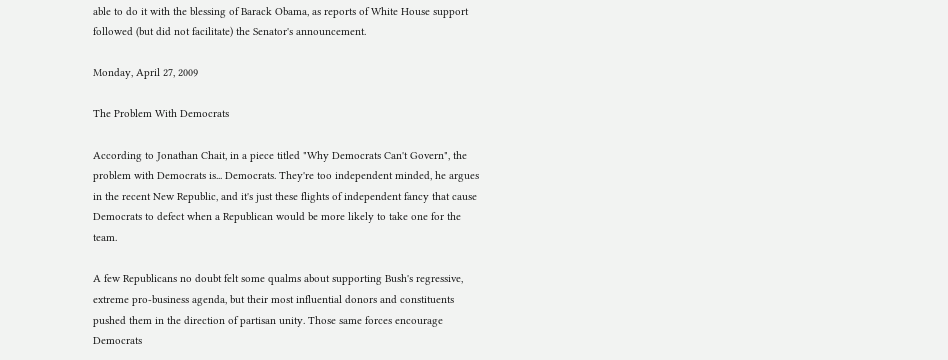able to do it with the blessing of Barack Obama, as reports of White House support followed (but did not facilitate) the Senator's announcement.

Monday, April 27, 2009

The Problem With Democrats

According to Jonathan Chait, in a piece titled "Why Democrats Can't Govern", the problem with Democrats is... Democrats. They're too independent minded, he argues in the recent New Republic, and it's just these flights of independent fancy that cause Democrats to defect when a Republican would be more likely to take one for the team.

A few Republicans no doubt felt some qualms about supporting Bush's regressive, extreme pro-business agenda, but their most influential donors and constituents pushed them in the direction of partisan unity. Those same forces encourage Democrats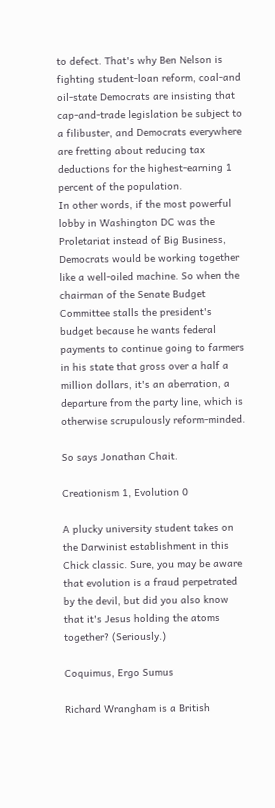to defect. That's why Ben Nelson is fighting student-loan reform, coal-and oil-state Democrats are insisting that cap-and-trade legislation be subject to a filibuster, and Democrats everywhere are fretting about reducing tax deductions for the highest-earning 1 percent of the population.
In other words, if the most powerful lobby in Washington DC was the Proletariat instead of Big Business, Democrats would be working together like a well-oiled machine. So when the chairman of the Senate Budget Committee stalls the president's budget because he wants federal payments to continue going to farmers in his state that gross over a half a million dollars, it's an aberration, a departure from the party line, which is otherwise scrupulously reform-minded.

So says Jonathan Chait.

Creationism 1, Evolution 0

A plucky university student takes on the Darwinist establishment in this Chick classic. Sure, you may be aware that evolution is a fraud perpetrated by the devil, but did you also know that it's Jesus holding the atoms together? (Seriously.)

Coquimus, Ergo Sumus

Richard Wrangham is a British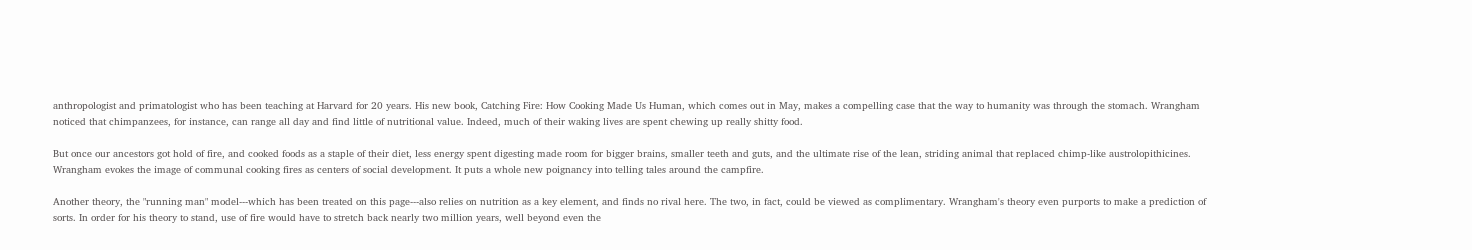anthropologist and primatologist who has been teaching at Harvard for 20 years. His new book, Catching Fire: How Cooking Made Us Human, which comes out in May, makes a compelling case that the way to humanity was through the stomach. Wrangham noticed that chimpanzees, for instance, can range all day and find little of nutritional value. Indeed, much of their waking lives are spent chewing up really shitty food.

But once our ancestors got hold of fire, and cooked foods as a staple of their diet, less energy spent digesting made room for bigger brains, smaller teeth and guts, and the ultimate rise of the lean, striding animal that replaced chimp-like austrolopithicines. Wrangham evokes the image of communal cooking fires as centers of social development. It puts a whole new poignancy into telling tales around the campfire.

Another theory, the "running man" model---which has been treated on this page---also relies on nutrition as a key element, and finds no rival here. The two, in fact, could be viewed as complimentary. Wrangham's theory even purports to make a prediction of sorts. In order for his theory to stand, use of fire would have to stretch back nearly two million years, well beyond even the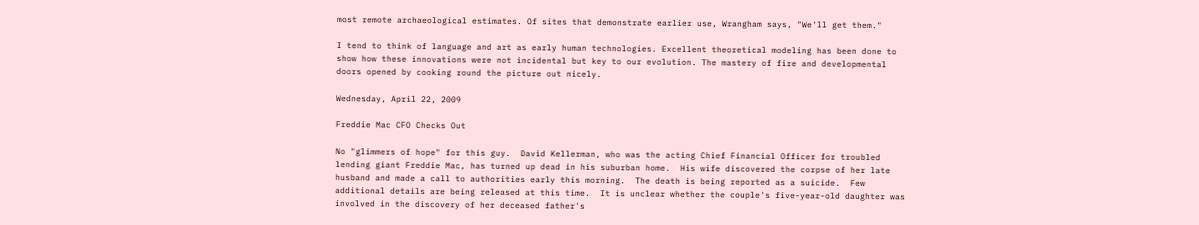most remote archaeological estimates. Of sites that demonstrate earlier use, Wrangham says, "We'll get them."

I tend to think of language and art as early human technologies. Excellent theoretical modeling has been done to show how these innovations were not incidental but key to our evolution. The mastery of fire and developmental doors opened by cooking round the picture out nicely.

Wednesday, April 22, 2009

Freddie Mac CFO Checks Out

No "glimmers of hope" for this guy.  David Kellerman, who was the acting Chief Financial Officer for troubled lending giant Freddie Mac, has turned up dead in his suburban home.  His wife discovered the corpse of her late husband and made a call to authorities early this morning.  The death is being reported as a suicide.  Few additional details are being released at this time.  It is unclear whether the couple's five-year-old daughter was involved in the discovery of her deceased father's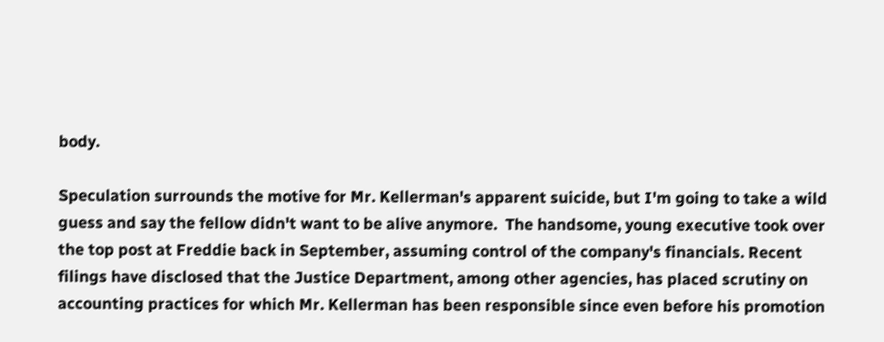body.

Speculation surrounds the motive for Mr. Kellerman's apparent suicide, but I'm going to take a wild guess and say the fellow didn't want to be alive anymore.  The handsome, young executive took over the top post at Freddie back in September, assuming control of the company's financials. Recent filings have disclosed that the Justice Department, among other agencies, has placed scrutiny on accounting practices for which Mr. Kellerman has been responsible since even before his promotion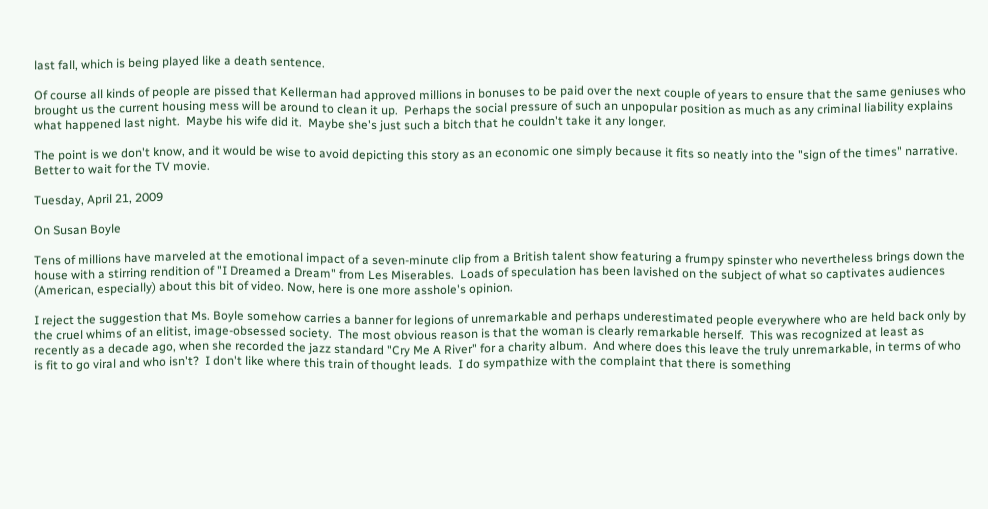last fall, which is being played like a death sentence.

Of course all kinds of people are pissed that Kellerman had approved millions in bonuses to be paid over the next couple of years to ensure that the same geniuses who brought us the current housing mess will be around to clean it up.  Perhaps the social pressure of such an unpopular position as much as any criminal liability explains what happened last night.  Maybe his wife did it.  Maybe she's just such a bitch that he couldn't take it any longer.

The point is we don't know, and it would be wise to avoid depicting this story as an economic one simply because it fits so neatly into the "sign of the times" narrative.  Better to wait for the TV movie.

Tuesday, April 21, 2009

On Susan Boyle

Tens of millions have marveled at the emotional impact of a seven-minute clip from a British talent show featuring a frumpy spinster who nevertheless brings down the house with a stirring rendition of "I Dreamed a Dream" from Les Miserables.  Loads of speculation has been lavished on the subject of what so captivates audiences (American, especially) about this bit of video. Now, here is one more asshole's opinion.

I reject the suggestion that Ms. Boyle somehow carries a banner for legions of unremarkable and perhaps underestimated people everywhere who are held back only by the cruel whims of an elitist, image-obsessed society.  The most obvious reason is that the woman is clearly remarkable herself.  This was recognized at least as recently as a decade ago, when she recorded the jazz standard "Cry Me A River" for a charity album.  And where does this leave the truly unremarkable, in terms of who is fit to go viral and who isn't?  I don't like where this train of thought leads.  I do sympathize with the complaint that there is something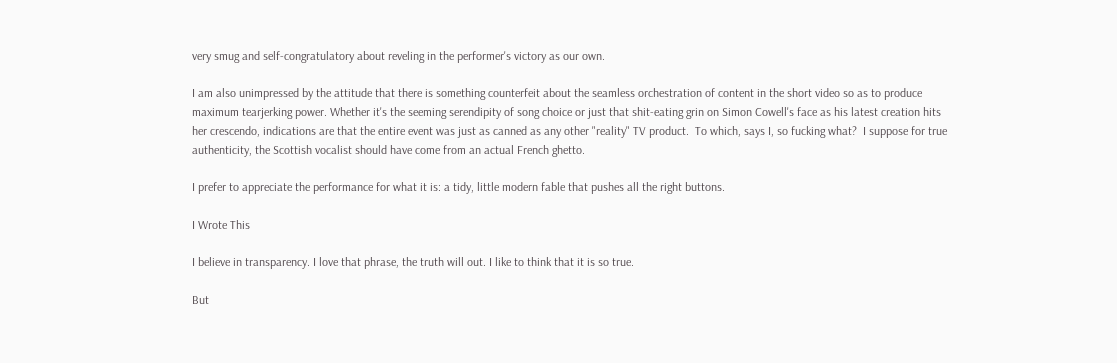very smug and self-congratulatory about reveling in the performer's victory as our own.

I am also unimpressed by the attitude that there is something counterfeit about the seamless orchestration of content in the short video so as to produce maximum tearjerking power. Whether it's the seeming serendipity of song choice or just that shit-eating grin on Simon Cowell's face as his latest creation hits her crescendo, indications are that the entire event was just as canned as any other "reality" TV product.  To which, says I, so fucking what?  I suppose for true authenticity, the Scottish vocalist should have come from an actual French ghetto.

I prefer to appreciate the performance for what it is: a tidy, little modern fable that pushes all the right buttons.

I Wrote This

I believe in transparency. I love that phrase, the truth will out. I like to think that it is so true.

But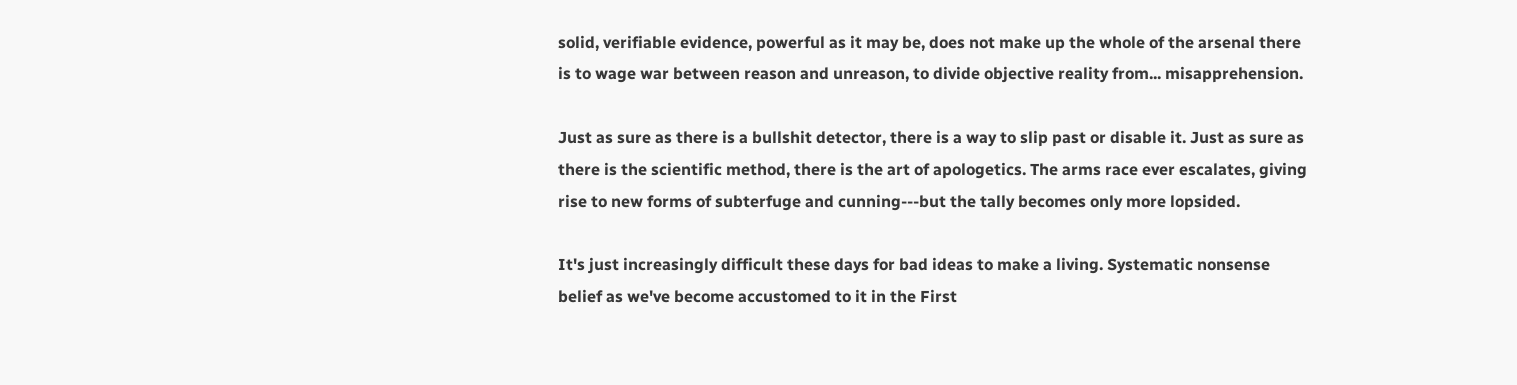solid, verifiable evidence, powerful as it may be, does not make up the whole of the arsenal there is to wage war between reason and unreason, to divide objective reality from... misapprehension.

Just as sure as there is a bullshit detector, there is a way to slip past or disable it. Just as sure as there is the scientific method, there is the art of apologetics. The arms race ever escalates, giving rise to new forms of subterfuge and cunning---but the tally becomes only more lopsided.

It's just increasingly difficult these days for bad ideas to make a living. Systematic nonsense belief as we've become accustomed to it in the First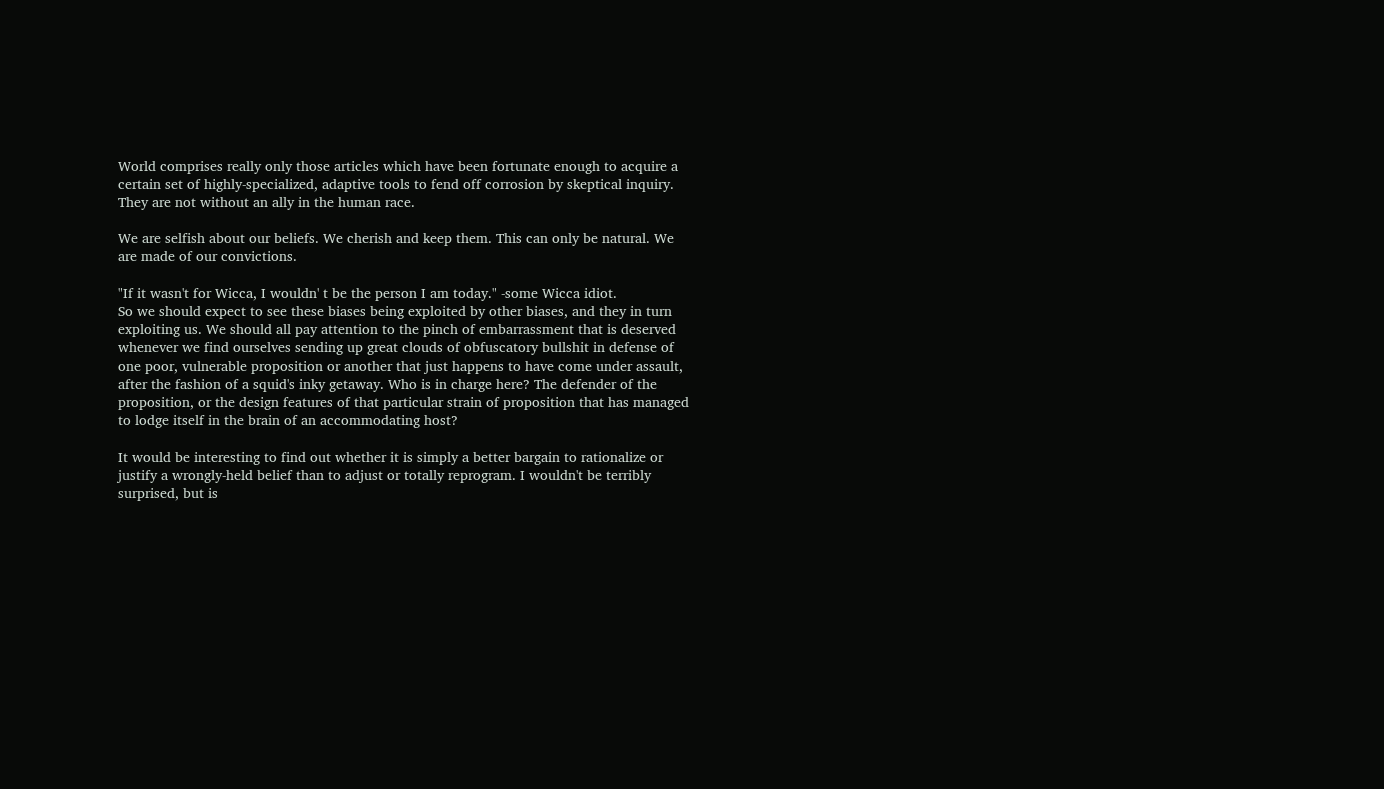World comprises really only those articles which have been fortunate enough to acquire a certain set of highly-specialized, adaptive tools to fend off corrosion by skeptical inquiry. They are not without an ally in the human race.

We are selfish about our beliefs. We cherish and keep them. This can only be natural. We are made of our convictions.

"If it wasn't for Wicca, I wouldn' t be the person I am today." -some Wicca idiot.
So we should expect to see these biases being exploited by other biases, and they in turn exploiting us. We should all pay attention to the pinch of embarrassment that is deserved whenever we find ourselves sending up great clouds of obfuscatory bullshit in defense of one poor, vulnerable proposition or another that just happens to have come under assault, after the fashion of a squid's inky getaway. Who is in charge here? The defender of the proposition, or the design features of that particular strain of proposition that has managed to lodge itself in the brain of an accommodating host?

It would be interesting to find out whether it is simply a better bargain to rationalize or justify a wrongly-held belief than to adjust or totally reprogram. I wouldn't be terribly surprised, but is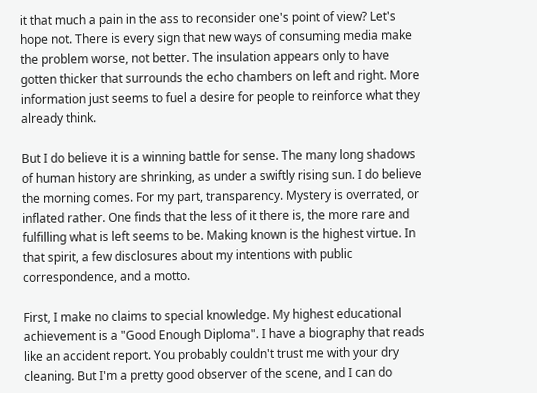it that much a pain in the ass to reconsider one's point of view? Let's hope not. There is every sign that new ways of consuming media make the problem worse, not better. The insulation appears only to have gotten thicker that surrounds the echo chambers on left and right. More information just seems to fuel a desire for people to reinforce what they already think.

But I do believe it is a winning battle for sense. The many long shadows of human history are shrinking, as under a swiftly rising sun. I do believe the morning comes. For my part, transparency. Mystery is overrated, or inflated rather. One finds that the less of it there is, the more rare and fulfilling what is left seems to be. Making known is the highest virtue. In that spirit, a few disclosures about my intentions with public correspondence, and a motto.

First, I make no claims to special knowledge. My highest educational achievement is a "Good Enough Diploma". I have a biography that reads like an accident report. You probably couldn't trust me with your dry cleaning. But I'm a pretty good observer of the scene, and I can do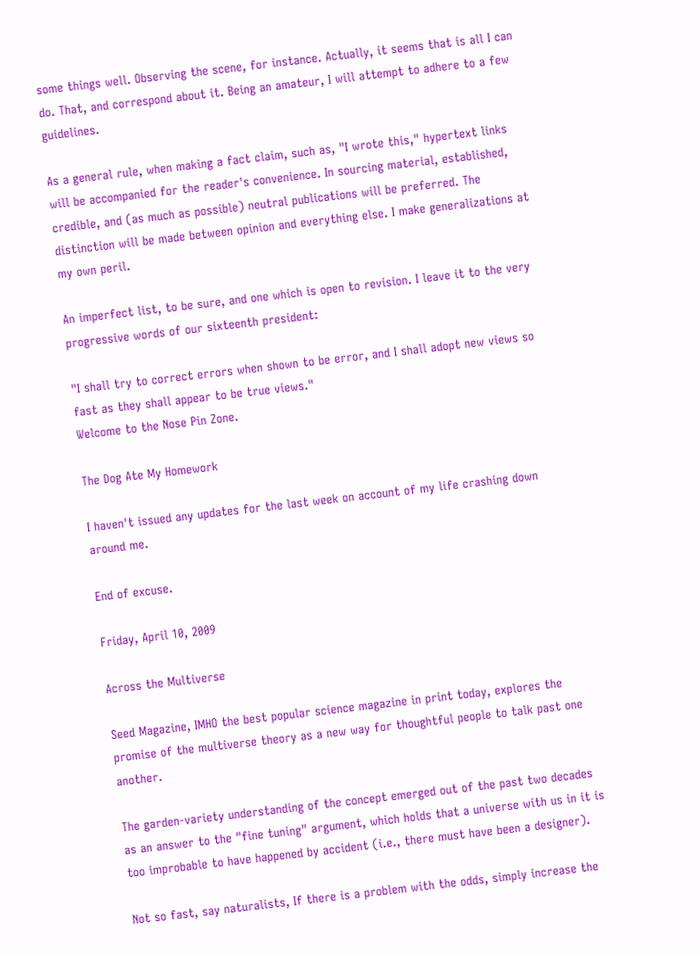some things well. Observing the scene, for instance. Actually, it seems that is all I can do. That, and correspond about it. Being an amateur, I will attempt to adhere to a few guidelines.

As a general rule, when making a fact claim, such as, "I wrote this," hypertext links will be accompanied for the reader's convenience. In sourcing material, established, credible, and (as much as possible) neutral publications will be preferred. The distinction will be made between opinion and everything else. I make generalizations at my own peril.

An imperfect list, to be sure, and one which is open to revision. I leave it to the very progressive words of our sixteenth president:

"I shall try to correct errors when shown to be error, and I shall adopt new views so fast as they shall appear to be true views."
Welcome to the Nose Pin Zone.

The Dog Ate My Homework

I haven't issued any updates for the last week on account of my life crashing down around me.

End of excuse.

Friday, April 10, 2009

Across the Multiverse

Seed Magazine, IMHO the best popular science magazine in print today, explores the promise of the multiverse theory as a new way for thoughtful people to talk past one another.

The garden-variety understanding of the concept emerged out of the past two decades as an answer to the "fine tuning" argument, which holds that a universe with us in it is too improbable to have happened by accident (i.e., there must have been a designer).

Not so fast, say naturalists, If there is a problem with the odds, simply increase the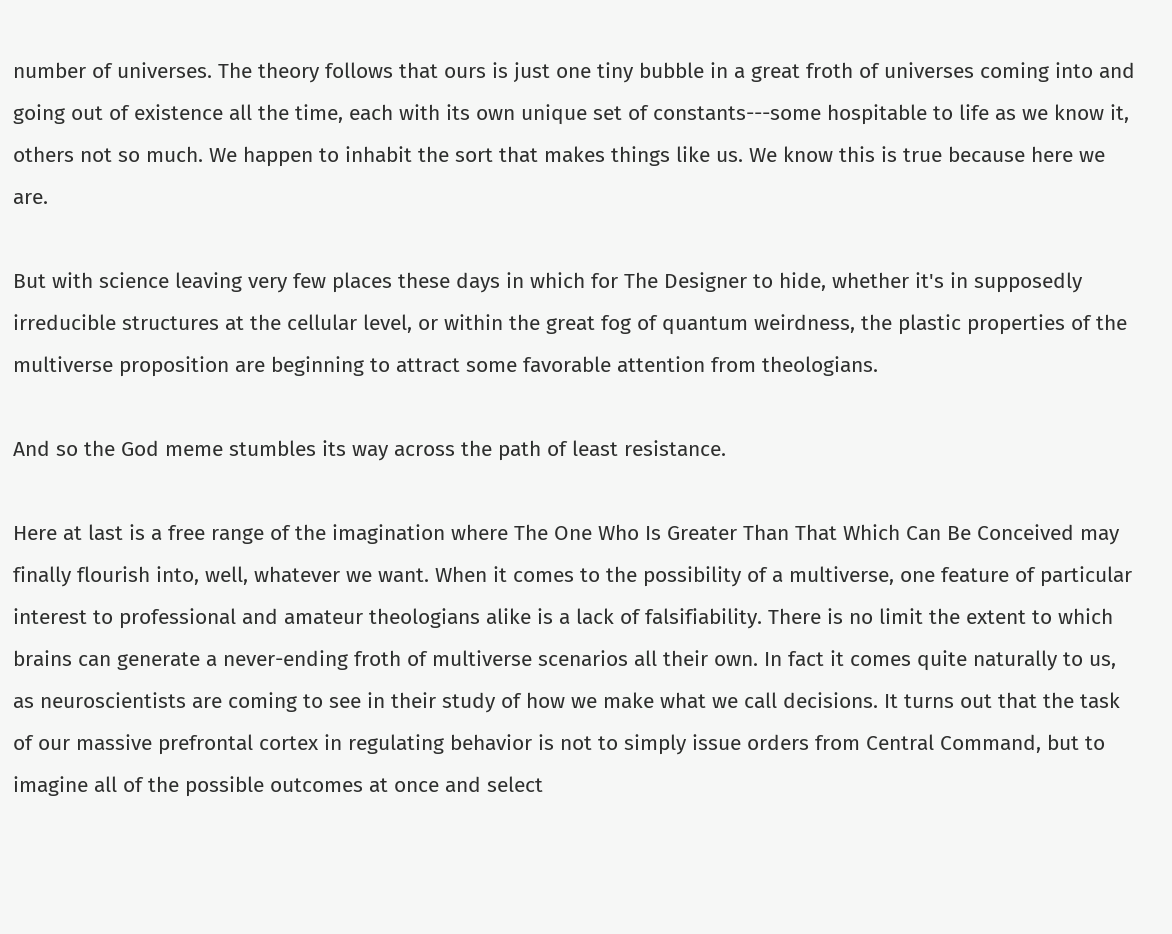number of universes. The theory follows that ours is just one tiny bubble in a great froth of universes coming into and going out of existence all the time, each with its own unique set of constants---some hospitable to life as we know it, others not so much. We happen to inhabit the sort that makes things like us. We know this is true because here we are.

But with science leaving very few places these days in which for The Designer to hide, whether it's in supposedly irreducible structures at the cellular level, or within the great fog of quantum weirdness, the plastic properties of the multiverse proposition are beginning to attract some favorable attention from theologians.

And so the God meme stumbles its way across the path of least resistance.

Here at last is a free range of the imagination where The One Who Is Greater Than That Which Can Be Conceived may finally flourish into, well, whatever we want. When it comes to the possibility of a multiverse, one feature of particular interest to professional and amateur theologians alike is a lack of falsifiability. There is no limit the extent to which brains can generate a never-ending froth of multiverse scenarios all their own. In fact it comes quite naturally to us, as neuroscientists are coming to see in their study of how we make what we call decisions. It turns out that the task of our massive prefrontal cortex in regulating behavior is not to simply issue orders from Central Command, but to imagine all of the possible outcomes at once and select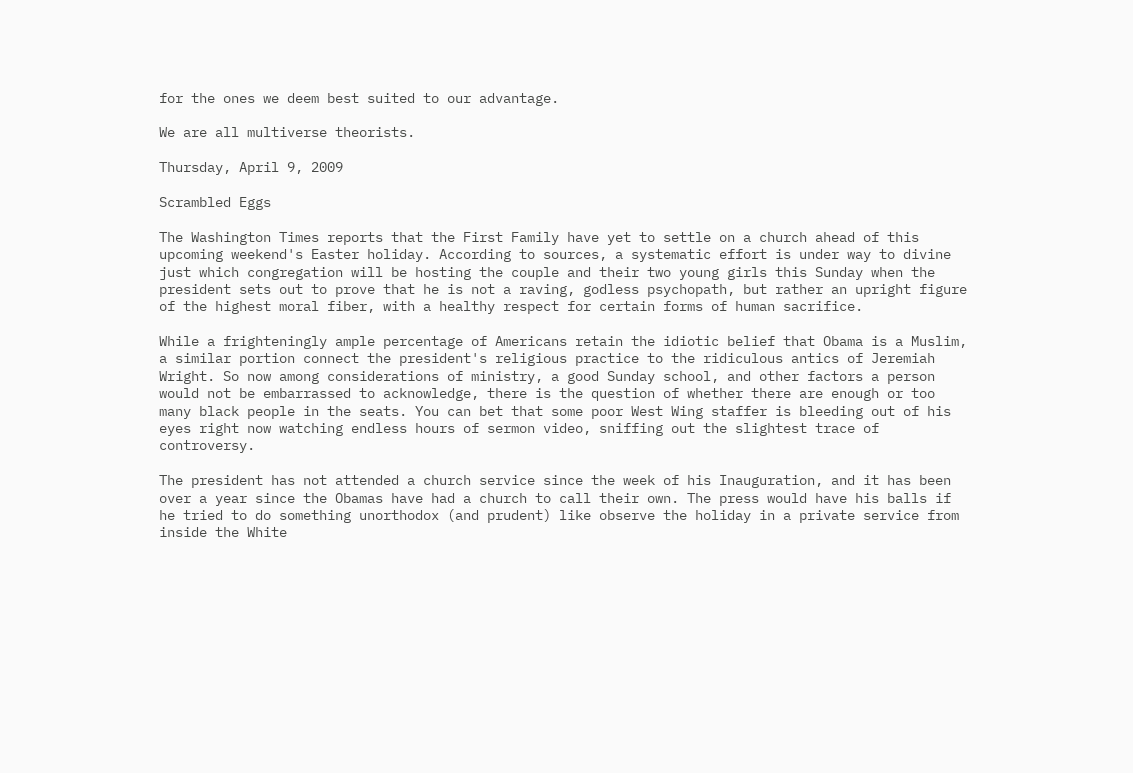for the ones we deem best suited to our advantage.

We are all multiverse theorists.

Thursday, April 9, 2009

Scrambled Eggs

The Washington Times reports that the First Family have yet to settle on a church ahead of this upcoming weekend's Easter holiday. According to sources, a systematic effort is under way to divine just which congregation will be hosting the couple and their two young girls this Sunday when the president sets out to prove that he is not a raving, godless psychopath, but rather an upright figure of the highest moral fiber, with a healthy respect for certain forms of human sacrifice.

While a frighteningly ample percentage of Americans retain the idiotic belief that Obama is a Muslim, a similar portion connect the president's religious practice to the ridiculous antics of Jeremiah Wright. So now among considerations of ministry, a good Sunday school, and other factors a person would not be embarrassed to acknowledge, there is the question of whether there are enough or too many black people in the seats. You can bet that some poor West Wing staffer is bleeding out of his eyes right now watching endless hours of sermon video, sniffing out the slightest trace of controversy.

The president has not attended a church service since the week of his Inauguration, and it has been over a year since the Obamas have had a church to call their own. The press would have his balls if he tried to do something unorthodox (and prudent) like observe the holiday in a private service from inside the White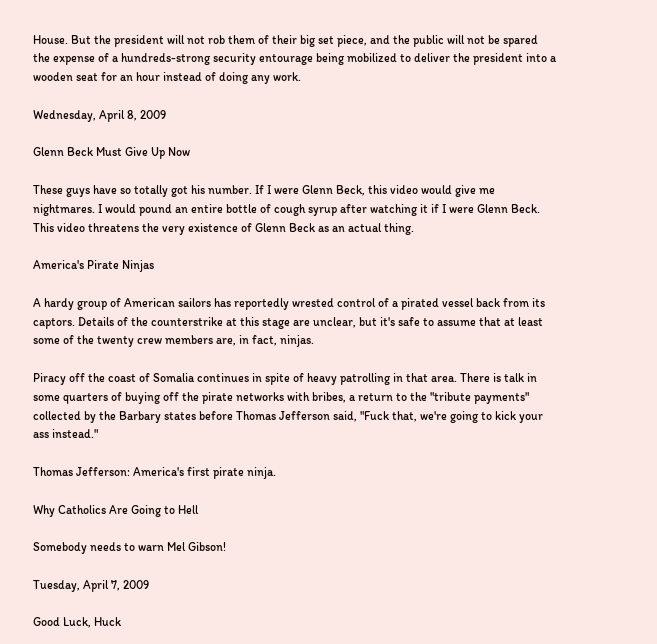House. But the president will not rob them of their big set piece, and the public will not be spared the expense of a hundreds-strong security entourage being mobilized to deliver the president into a wooden seat for an hour instead of doing any work.

Wednesday, April 8, 2009

Glenn Beck Must Give Up Now

These guys have so totally got his number. If I were Glenn Beck, this video would give me nightmares. I would pound an entire bottle of cough syrup after watching it if I were Glenn Beck. This video threatens the very existence of Glenn Beck as an actual thing.

America's Pirate Ninjas

A hardy group of American sailors has reportedly wrested control of a pirated vessel back from its captors. Details of the counterstrike at this stage are unclear, but it's safe to assume that at least some of the twenty crew members are, in fact, ninjas.

Piracy off the coast of Somalia continues in spite of heavy patrolling in that area. There is talk in some quarters of buying off the pirate networks with bribes, a return to the "tribute payments" collected by the Barbary states before Thomas Jefferson said, "Fuck that, we're going to kick your ass instead."

Thomas Jefferson: America's first pirate ninja.

Why Catholics Are Going to Hell

Somebody needs to warn Mel Gibson!

Tuesday, April 7, 2009

Good Luck, Huck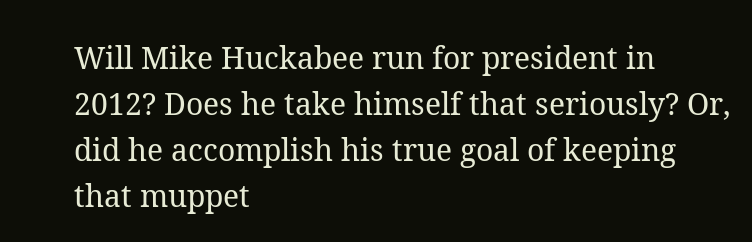Will Mike Huckabee run for president in 2012? Does he take himself that seriously? Or, did he accomplish his true goal of keeping that muppet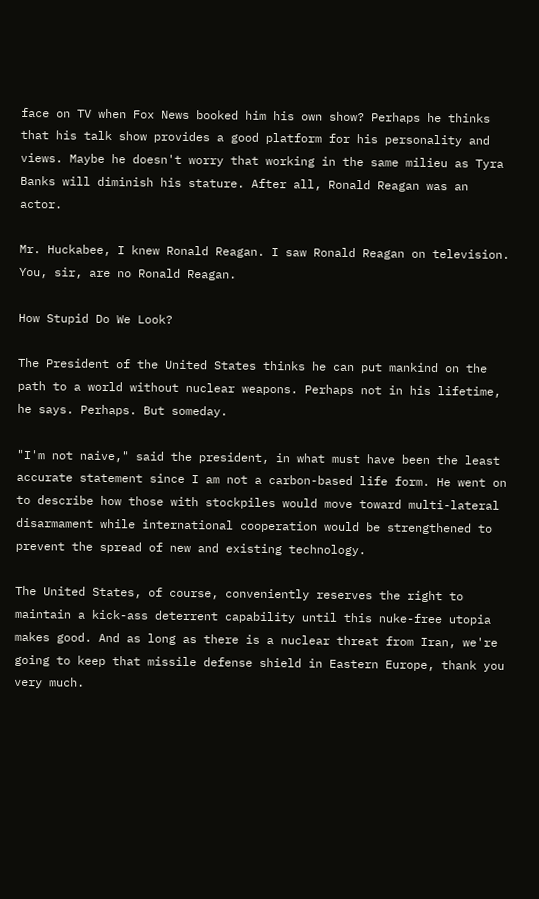face on TV when Fox News booked him his own show? Perhaps he thinks that his talk show provides a good platform for his personality and views. Maybe he doesn't worry that working in the same milieu as Tyra Banks will diminish his stature. After all, Ronald Reagan was an actor.

Mr. Huckabee, I knew Ronald Reagan. I saw Ronald Reagan on television. You, sir, are no Ronald Reagan.

How Stupid Do We Look?

The President of the United States thinks he can put mankind on the path to a world without nuclear weapons. Perhaps not in his lifetime, he says. Perhaps. But someday.

"I'm not naive," said the president, in what must have been the least accurate statement since I am not a carbon-based life form. He went on to describe how those with stockpiles would move toward multi-lateral disarmament while international cooperation would be strengthened to prevent the spread of new and existing technology.

The United States, of course, conveniently reserves the right to maintain a kick-ass deterrent capability until this nuke-free utopia makes good. And as long as there is a nuclear threat from Iran, we're going to keep that missile defense shield in Eastern Europe, thank you very much.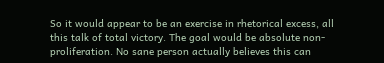So it would appear to be an exercise in rhetorical excess, all this talk of total victory. The goal would be absolute non-proliferation. No sane person actually believes this can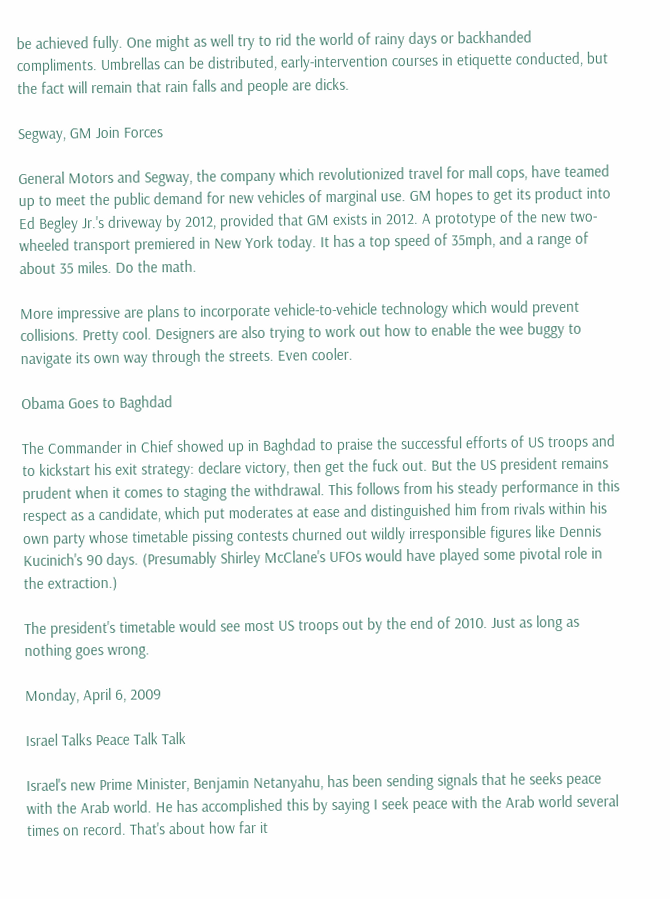be achieved fully. One might as well try to rid the world of rainy days or backhanded compliments. Umbrellas can be distributed, early-intervention courses in etiquette conducted, but the fact will remain that rain falls and people are dicks.

Segway, GM Join Forces

General Motors and Segway, the company which revolutionized travel for mall cops, have teamed up to meet the public demand for new vehicles of marginal use. GM hopes to get its product into Ed Begley Jr.'s driveway by 2012, provided that GM exists in 2012. A prototype of the new two-wheeled transport premiered in New York today. It has a top speed of 35mph, and a range of about 35 miles. Do the math.

More impressive are plans to incorporate vehicle-to-vehicle technology which would prevent collisions. Pretty cool. Designers are also trying to work out how to enable the wee buggy to navigate its own way through the streets. Even cooler.

Obama Goes to Baghdad

The Commander in Chief showed up in Baghdad to praise the successful efforts of US troops and to kickstart his exit strategy: declare victory, then get the fuck out. But the US president remains prudent when it comes to staging the withdrawal. This follows from his steady performance in this respect as a candidate, which put moderates at ease and distinguished him from rivals within his own party whose timetable pissing contests churned out wildly irresponsible figures like Dennis Kucinich's 90 days. (Presumably Shirley McClane's UFOs would have played some pivotal role in the extraction.)

The president's timetable would see most US troops out by the end of 2010. Just as long as nothing goes wrong.

Monday, April 6, 2009

Israel Talks Peace Talk Talk

Israel's new Prime Minister, Benjamin Netanyahu, has been sending signals that he seeks peace with the Arab world. He has accomplished this by saying I seek peace with the Arab world several times on record. That's about how far it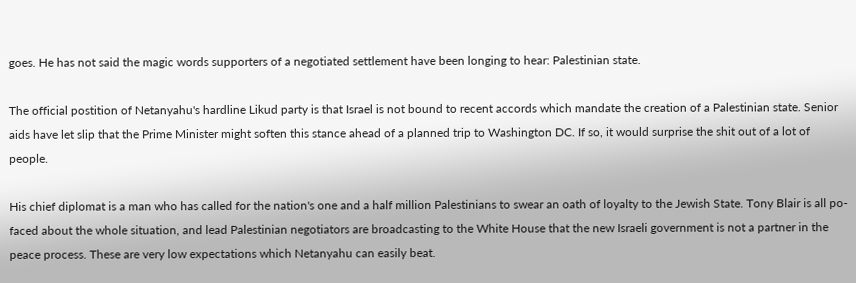goes. He has not said the magic words supporters of a negotiated settlement have been longing to hear: Palestinian state.

The official postition of Netanyahu's hardline Likud party is that Israel is not bound to recent accords which mandate the creation of a Palestinian state. Senior aids have let slip that the Prime Minister might soften this stance ahead of a planned trip to Washington DC. If so, it would surprise the shit out of a lot of people.

His chief diplomat is a man who has called for the nation's one and a half million Palestinians to swear an oath of loyalty to the Jewish State. Tony Blair is all po-faced about the whole situation, and lead Palestinian negotiators are broadcasting to the White House that the new Israeli government is not a partner in the peace process. These are very low expectations which Netanyahu can easily beat.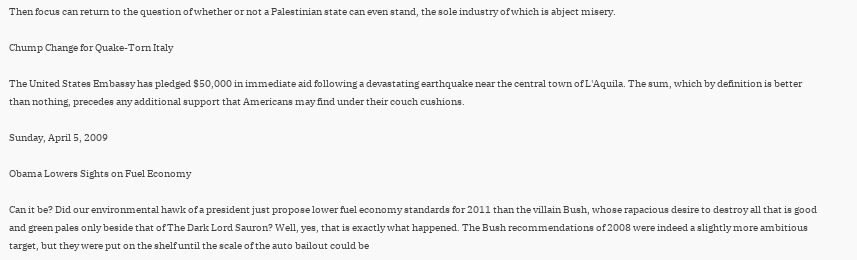Then focus can return to the question of whether or not a Palestinian state can even stand, the sole industry of which is abject misery.

Chump Change for Quake-Torn Italy

The United States Embassy has pledged $50,000 in immediate aid following a devastating earthquake near the central town of L'Aquila. The sum, which by definition is better than nothing, precedes any additional support that Americans may find under their couch cushions.

Sunday, April 5, 2009

Obama Lowers Sights on Fuel Economy

Can it be? Did our environmental hawk of a president just propose lower fuel economy standards for 2011 than the villain Bush, whose rapacious desire to destroy all that is good and green pales only beside that of The Dark Lord Sauron? Well, yes, that is exactly what happened. The Bush recommendations of 2008 were indeed a slightly more ambitious target, but they were put on the shelf until the scale of the auto bailout could be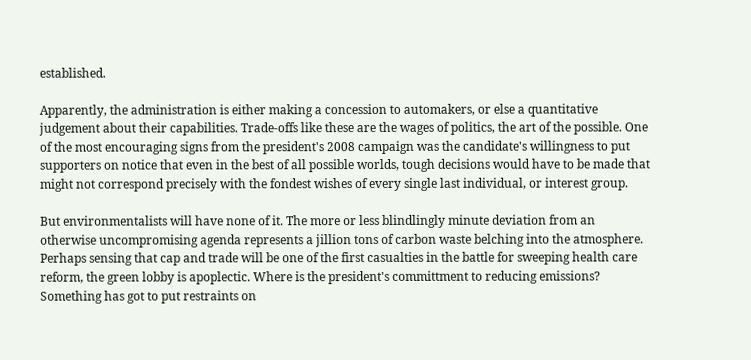established.

Apparently, the administration is either making a concession to automakers, or else a quantitative judgement about their capabilities. Trade-offs like these are the wages of politics, the art of the possible. One of the most encouraging signs from the president's 2008 campaign was the candidate's willingness to put supporters on notice that even in the best of all possible worlds, tough decisions would have to be made that might not correspond precisely with the fondest wishes of every single last individual, or interest group.

But environmentalists will have none of it. The more or less blindlingly minute deviation from an otherwise uncompromising agenda represents a jillion tons of carbon waste belching into the atmosphere. Perhaps sensing that cap and trade will be one of the first casualties in the battle for sweeping health care reform, the green lobby is apoplectic. Where is the president's committment to reducing emissions? Something has got to put restraints on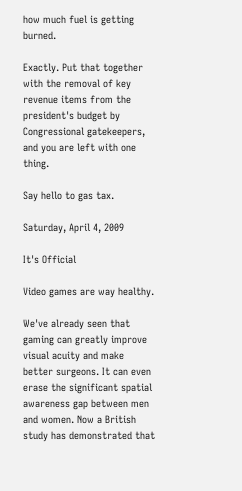how much fuel is getting burned.

Exactly. Put that together with the removal of key revenue items from the president's budget by Congressional gatekeepers, and you are left with one thing.

Say hello to gas tax.

Saturday, April 4, 2009

It's Official

Video games are way healthy.

We've already seen that gaming can greatly improve visual acuity and make better surgeons. It can even erase the significant spatial awareness gap between men and women. Now a British study has demonstrated that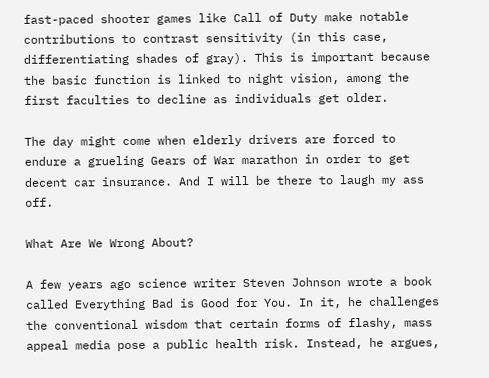fast-paced shooter games like Call of Duty make notable contributions to contrast sensitivity (in this case, differentiating shades of gray). This is important because the basic function is linked to night vision, among the first faculties to decline as individuals get older.

The day might come when elderly drivers are forced to endure a grueling Gears of War marathon in order to get decent car insurance. And I will be there to laugh my ass off.

What Are We Wrong About?

A few years ago science writer Steven Johnson wrote a book called Everything Bad is Good for You. In it, he challenges the conventional wisdom that certain forms of flashy, mass appeal media pose a public health risk. Instead, he argues,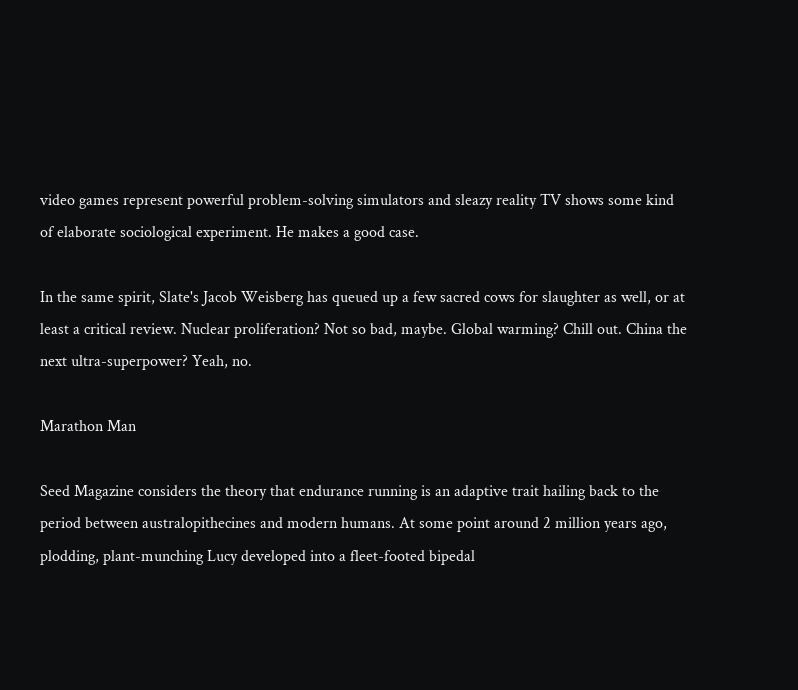video games represent powerful problem-solving simulators and sleazy reality TV shows some kind of elaborate sociological experiment. He makes a good case.

In the same spirit, Slate's Jacob Weisberg has queued up a few sacred cows for slaughter as well, or at least a critical review. Nuclear proliferation? Not so bad, maybe. Global warming? Chill out. China the next ultra-superpower? Yeah, no.

Marathon Man

Seed Magazine considers the theory that endurance running is an adaptive trait hailing back to the period between australopithecines and modern humans. At some point around 2 million years ago, plodding, plant-munching Lucy developed into a fleet-footed bipedal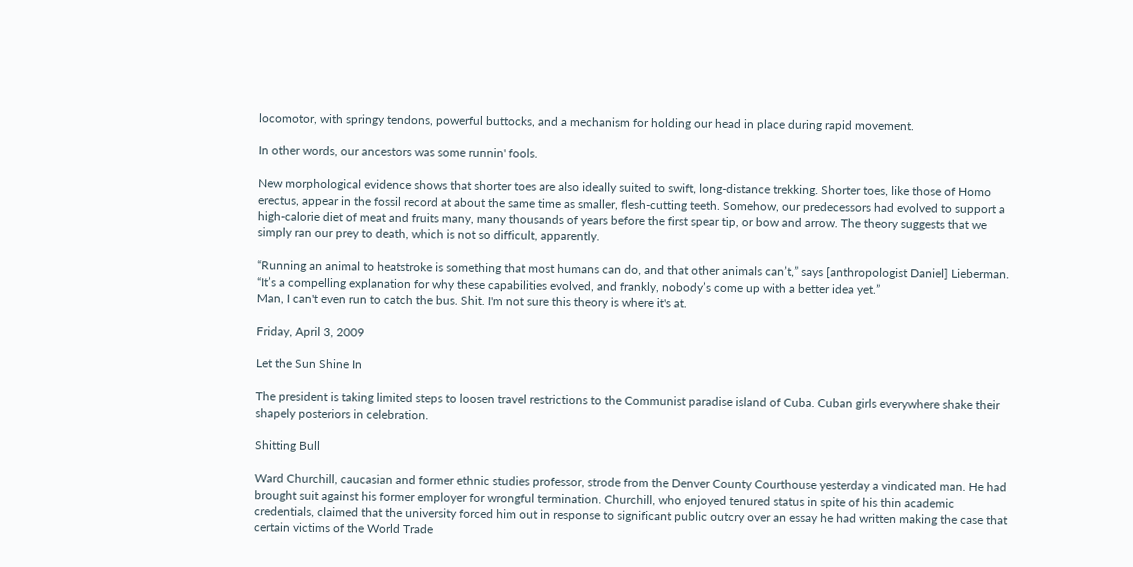locomotor, with springy tendons, powerful buttocks, and a mechanism for holding our head in place during rapid movement.

In other words, our ancestors was some runnin' fools.

New morphological evidence shows that shorter toes are also ideally suited to swift, long-distance trekking. Shorter toes, like those of Homo erectus, appear in the fossil record at about the same time as smaller, flesh-cutting teeth. Somehow, our predecessors had evolved to support a high-calorie diet of meat and fruits many, many thousands of years before the first spear tip, or bow and arrow. The theory suggests that we simply ran our prey to death, which is not so difficult, apparently.

“Running an animal to heatstroke is something that most humans can do, and that other animals can’t,” says [anthropologist Daniel] Lieberman. “It’s a compelling explanation for why these capabilities evolved, and frankly, nobody’s come up with a better idea yet.”
Man, I can't even run to catch the bus. Shit. I'm not sure this theory is where it's at.

Friday, April 3, 2009

Let the Sun Shine In

The president is taking limited steps to loosen travel restrictions to the Communist paradise island of Cuba. Cuban girls everywhere shake their shapely posteriors in celebration.

Shitting Bull

Ward Churchill, caucasian and former ethnic studies professor, strode from the Denver County Courthouse yesterday a vindicated man. He had brought suit against his former employer for wrongful termination. Churchill, who enjoyed tenured status in spite of his thin academic credentials, claimed that the university forced him out in response to significant public outcry over an essay he had written making the case that certain victims of the World Trade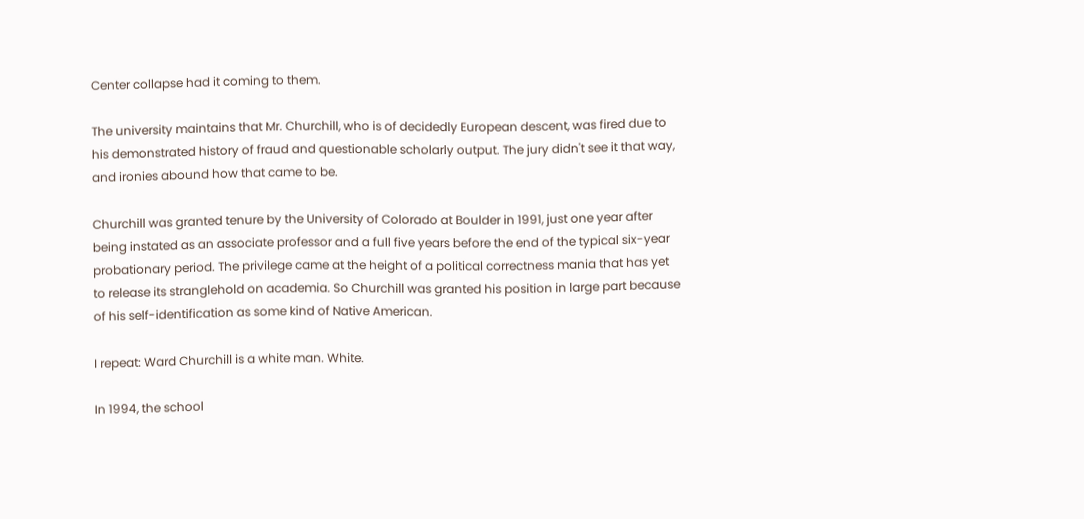Center collapse had it coming to them.

The university maintains that Mr. Churchill, who is of decidedly European descent, was fired due to his demonstrated history of fraud and questionable scholarly output. The jury didn't see it that way, and ironies abound how that came to be.

Churchill was granted tenure by the University of Colorado at Boulder in 1991, just one year after being instated as an associate professor and a full five years before the end of the typical six-year probationary period. The privilege came at the height of a political correctness mania that has yet to release its stranglehold on academia. So Churchill was granted his position in large part because of his self-identification as some kind of Native American.

I repeat: Ward Churchill is a white man. White.

In 1994, the school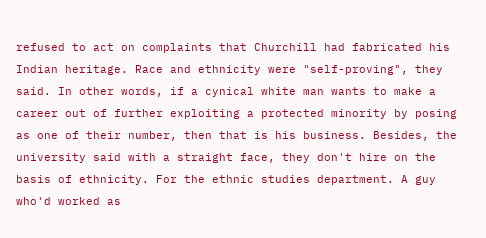refused to act on complaints that Churchill had fabricated his Indian heritage. Race and ethnicity were "self-proving", they said. In other words, if a cynical white man wants to make a career out of further exploiting a protected minority by posing as one of their number, then that is his business. Besides, the university said with a straight face, they don't hire on the basis of ethnicity. For the ethnic studies department. A guy who'd worked as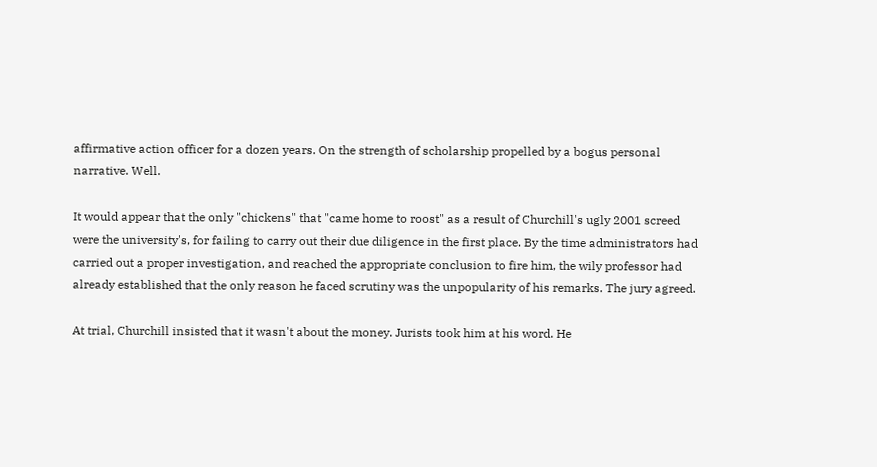affirmative action officer for a dozen years. On the strength of scholarship propelled by a bogus personal narrative. Well.

It would appear that the only "chickens" that "came home to roost" as a result of Churchill's ugly 2001 screed were the university's, for failing to carry out their due diligence in the first place. By the time administrators had carried out a proper investigation, and reached the appropriate conclusion to fire him, the wily professor had already established that the only reason he faced scrutiny was the unpopularity of his remarks. The jury agreed.

At trial, Churchill insisted that it wasn't about the money. Jurists took him at his word. He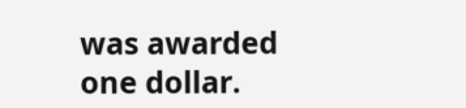was awarded one dollar.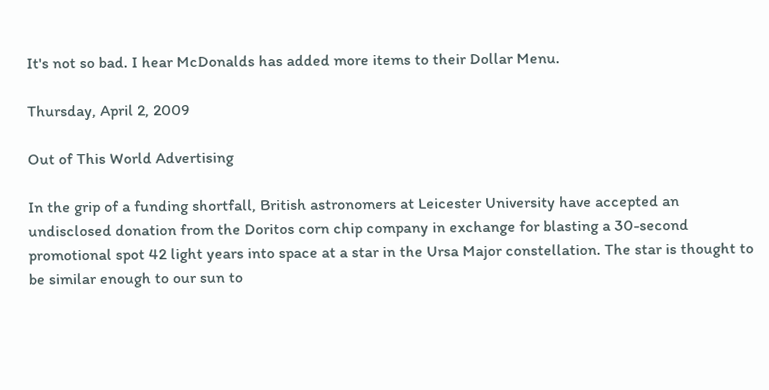It's not so bad. I hear McDonalds has added more items to their Dollar Menu.

Thursday, April 2, 2009

Out of This World Advertising

In the grip of a funding shortfall, British astronomers at Leicester University have accepted an undisclosed donation from the Doritos corn chip company in exchange for blasting a 30-second promotional spot 42 light years into space at a star in the Ursa Major constellation. The star is thought to be similar enough to our sun to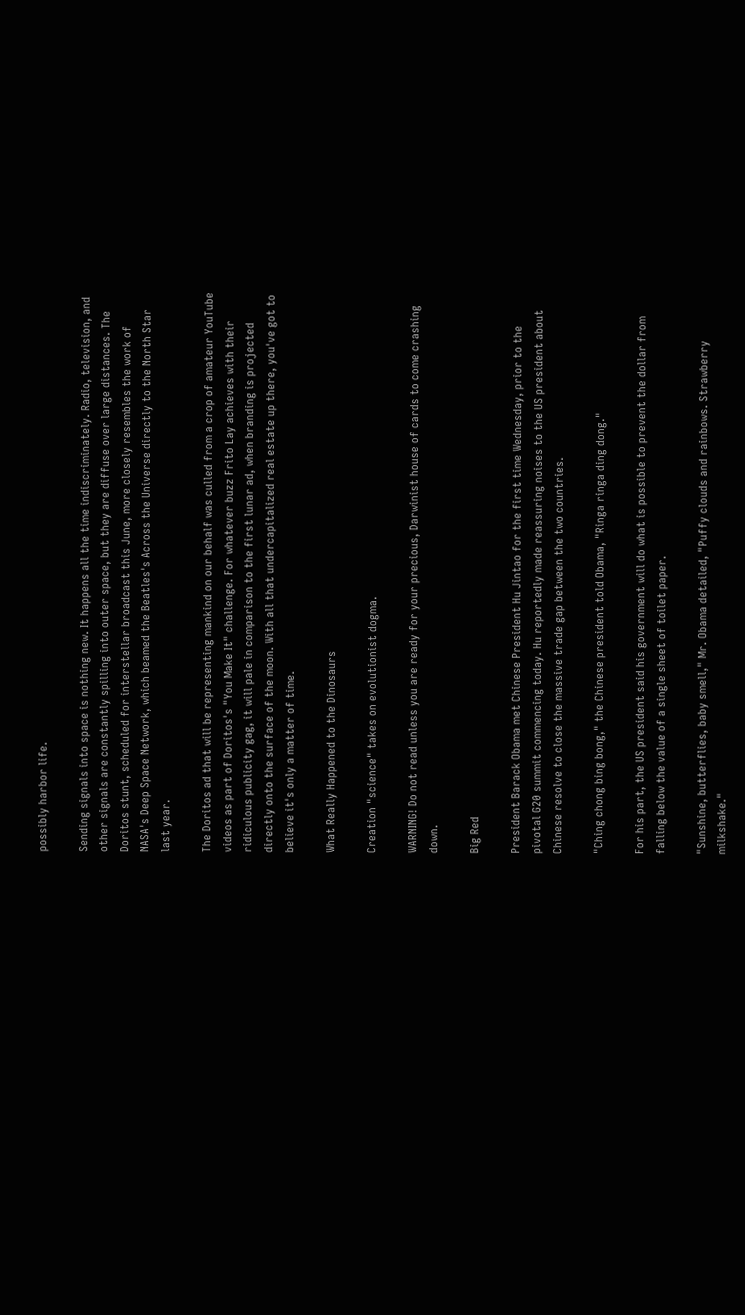possibly harbor life.

Sending signals into space is nothing new. It happens all the time indiscriminately. Radio, television, and other signals are constantly spilling into outer space, but they are diffuse over large distances. The Doritos stunt, scheduled for interstellar broadcast this June, more closely resembles the work of NASA's Deep Space Network, which beamed the Beatles's Across the Universe directly to the North Star last year.

The Doritos ad that will be representing mankind on our behalf was culled from a crop of amateur YouTube videos as part of Doritos's "You Make It" challenge. For whatever buzz Frito Lay achieves with their ridiculous publicity gag, it will pale in comparison to the first lunar ad, when branding is projected directly onto the surface of the moon. With all that undercapitalized real estate up there, you've got to believe it's only a matter of time.

What Really Happened to the Dinosaurs

Creation "science" takes on evolutionist dogma.

WARNING! Do not read unless you are ready for your precious, Darwinist house of cards to come crashing down.

Big Red

President Barack Obama met Chinese President Hu Jintao for the first time Wednesday, prior to the pivotal G20 summit commencing today. Hu reportedly made reassuring noises to the US president about Chinese resolve to close the massive trade gap between the two countries.

"Ching chong bing bong," the Chinese president told Obama, "Ringa ringa ding dong."

For his part, the US president said his government will do what is possible to prevent the dollar from falling below the value of a single sheet of toilet paper.

"Sunshine, butterflies, baby smell," Mr. Obama detailed, "Puffy clouds and rainbows. Strawberry milkshake."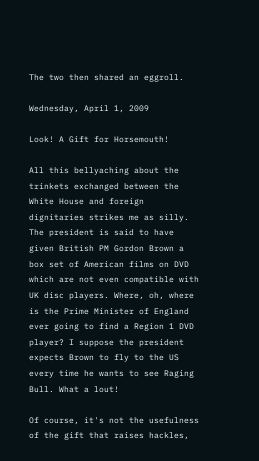The two then shared an eggroll.

Wednesday, April 1, 2009

Look! A Gift for Horsemouth!

All this bellyaching about the trinkets exchanged between the White House and foreign dignitaries strikes me as silly. The president is said to have given British PM Gordon Brown a box set of American films on DVD which are not even compatible with UK disc players. Where, oh, where is the Prime Minister of England ever going to find a Region 1 DVD player? I suppose the president expects Brown to fly to the US every time he wants to see Raging Bull. What a lout!

Of course, it's not the usefulness of the gift that raises hackles,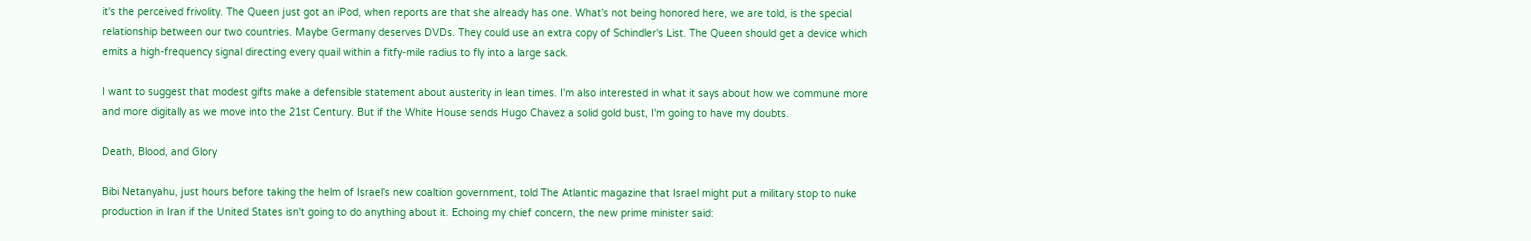it's the perceived frivolity. The Queen just got an iPod, when reports are that she already has one. What's not being honored here, we are told, is the special relationship between our two countries. Maybe Germany deserves DVDs. They could use an extra copy of Schindler's List. The Queen should get a device which emits a high-frequency signal directing every quail within a fitfy-mile radius to fly into a large sack.

I want to suggest that modest gifts make a defensible statement about austerity in lean times. I'm also interested in what it says about how we commune more and more digitally as we move into the 21st Century. But if the White House sends Hugo Chavez a solid gold bust, I'm going to have my doubts.

Death, Blood, and Glory

Bibi Netanyahu, just hours before taking the helm of Israel's new coaltion government, told The Atlantic magazine that Israel might put a military stop to nuke production in Iran if the United States isn't going to do anything about it. Echoing my chief concern, the new prime minister said: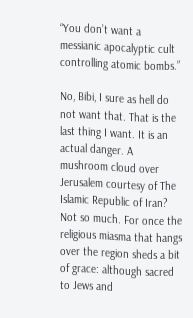“You don’t want a messianic apocalyptic cult controlling atomic bombs.”

No, Bibi, I sure as hell do not want that. That is the last thing I want. It is an actual danger. A mushroom cloud over Jerusalem courtesy of The Islamic Republic of Iran? Not so much. For once the religious miasma that hangs over the region sheds a bit of grace: although sacred to Jews and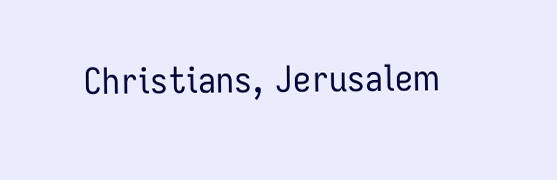Christians, Jerusalem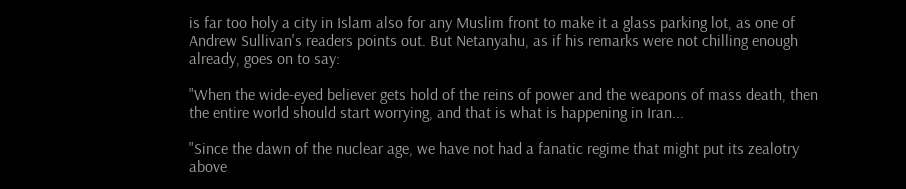is far too holy a city in Islam also for any Muslim front to make it a glass parking lot, as one of Andrew Sullivan's readers points out. But Netanyahu, as if his remarks were not chilling enough already, goes on to say:

"When the wide-eyed believer gets hold of the reins of power and the weapons of mass death, then the entire world should start worrying, and that is what is happening in Iran...

"Since the dawn of the nuclear age, we have not had a fanatic regime that might put its zealotry above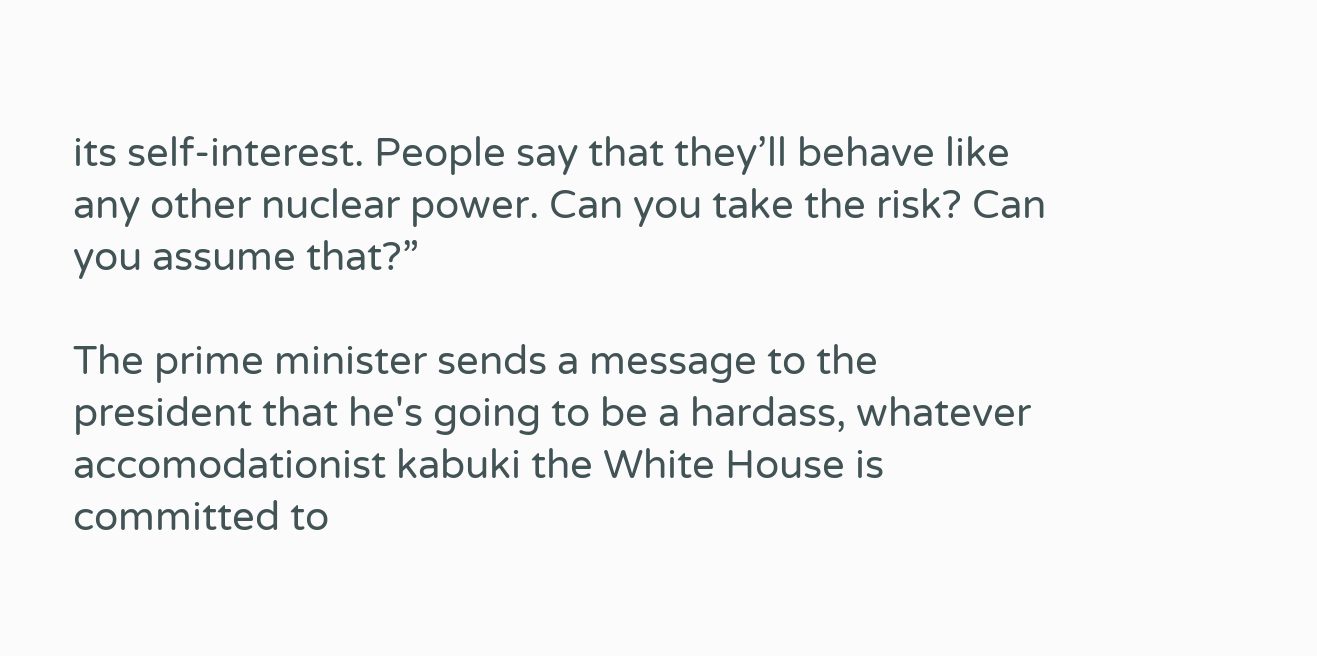its self-interest. People say that they’ll behave like any other nuclear power. Can you take the risk? Can you assume that?”

The prime minister sends a message to the president that he's going to be a hardass, whatever accomodationist kabuki the White House is committed to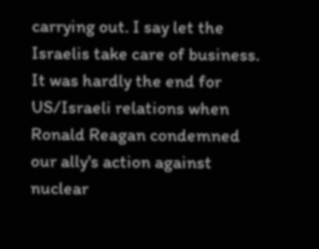carrying out. I say let the Israelis take care of business. It was hardly the end for US/Israeli relations when Ronald Reagan condemned our ally's action against nuclear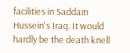facilities in Saddam Hussein's Iraq. It would hardly be the death knell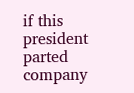if this president parted company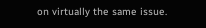on virtually the same issue.